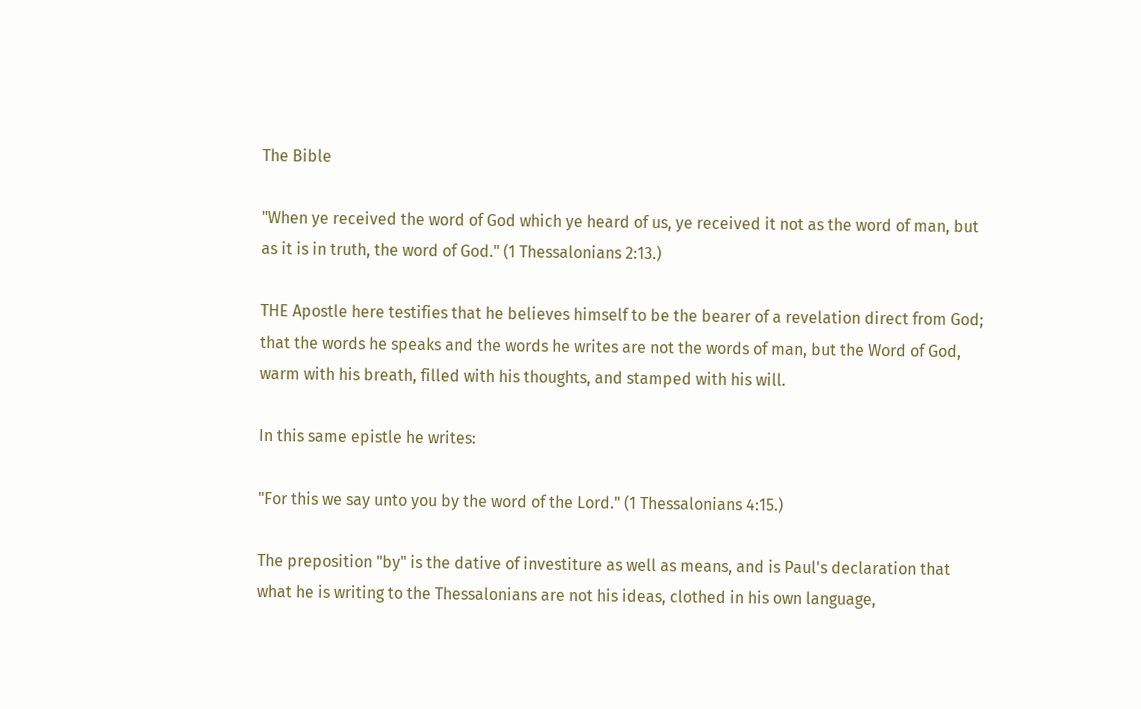The Bible

"When ye received the word of God which ye heard of us, ye received it not as the word of man, but as it is in truth, the word of God." (1 Thessalonians 2:13.)

THE Apostle here testifies that he believes himself to be the bearer of a revelation direct from God; that the words he speaks and the words he writes are not the words of man, but the Word of God, warm with his breath, filled with his thoughts, and stamped with his will.

In this same epistle he writes:

"For this we say unto you by the word of the Lord." (1 Thessalonians 4:15.)

The preposition "by" is the dative of investiture as well as means, and is Paul's declaration that what he is writing to the Thessalonians are not his ideas, clothed in his own language,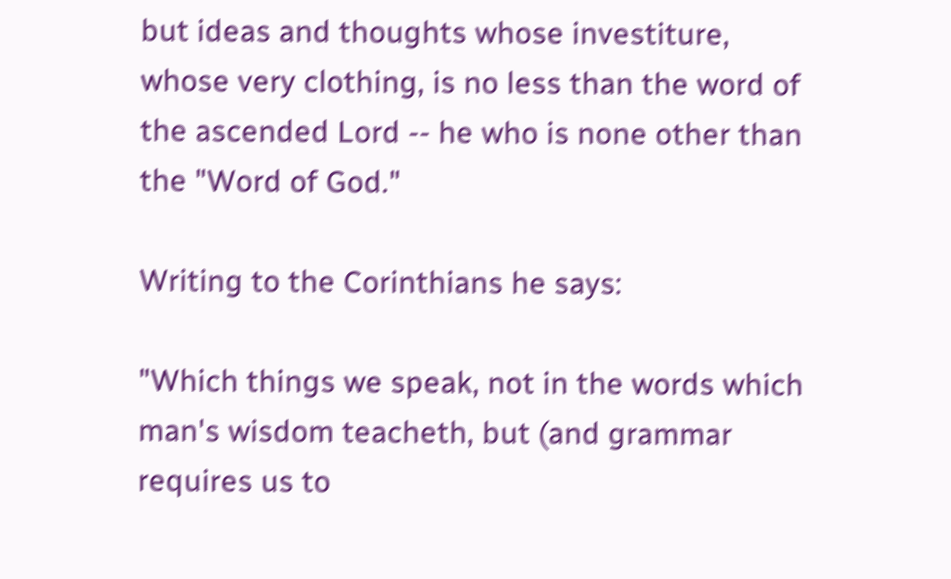but ideas and thoughts whose investiture, whose very clothing, is no less than the word of the ascended Lord -- he who is none other than the "Word of God."

Writing to the Corinthians he says:

"Which things we speak, not in the words which man's wisdom teacheth, but (and grammar requires us to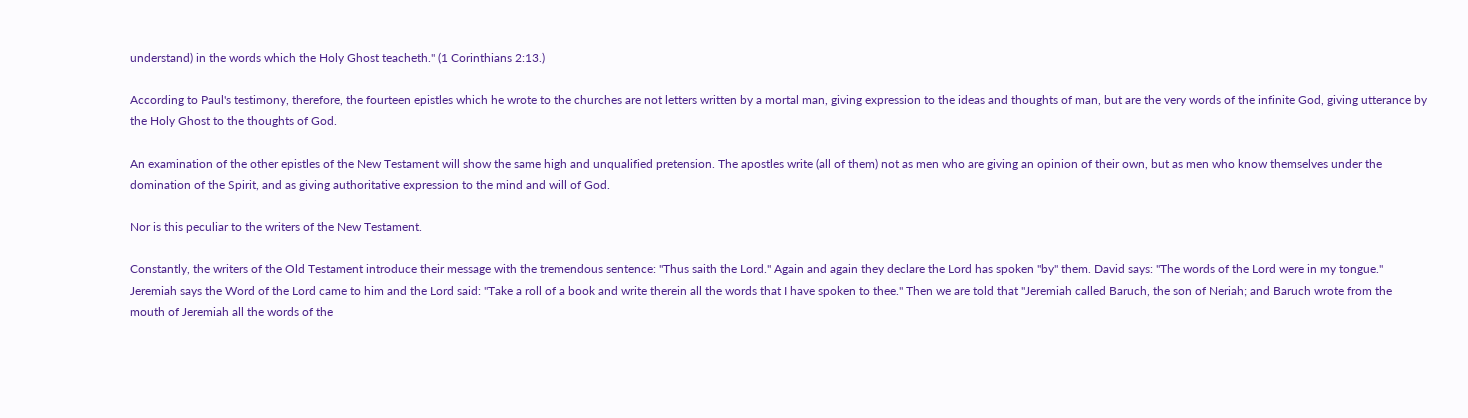understand) in the words which the Holy Ghost teacheth." (1 Corinthians 2:13.)

According to Paul's testimony, therefore, the fourteen epistles which he wrote to the churches are not letters written by a mortal man, giving expression to the ideas and thoughts of man, but are the very words of the infinite God, giving utterance by the Holy Ghost to the thoughts of God.

An examination of the other epistles of the New Testament will show the same high and unqualified pretension. The apostles write (all of them) not as men who are giving an opinion of their own, but as men who know themselves under the domination of the Spirit, and as giving authoritative expression to the mind and will of God.

Nor is this peculiar to the writers of the New Testament.

Constantly, the writers of the Old Testament introduce their message with the tremendous sentence: "Thus saith the Lord." Again and again they declare the Lord has spoken "by" them. David says: "The words of the Lord were in my tongue." Jeremiah says the Word of the Lord came to him and the Lord said: "Take a roll of a book and write therein all the words that I have spoken to thee." Then we are told that "Jeremiah called Baruch, the son of Neriah; and Baruch wrote from the mouth of Jeremiah all the words of the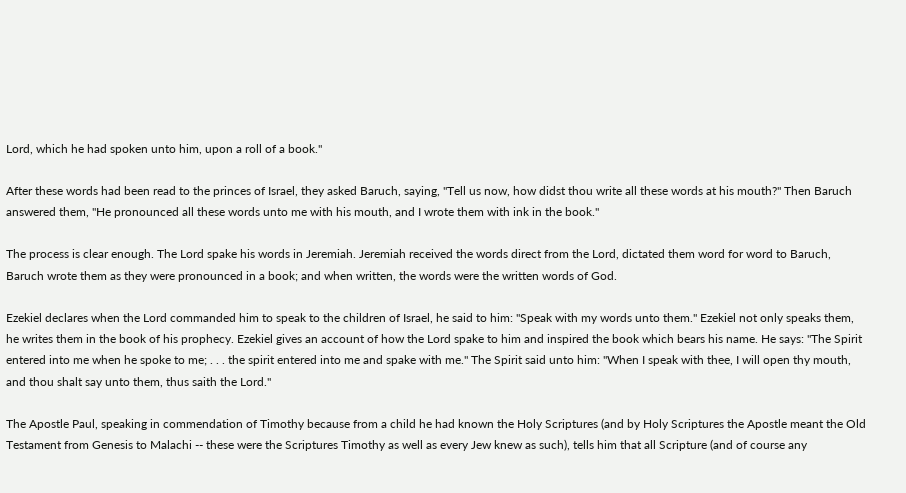Lord, which he had spoken unto him, upon a roll of a book."

After these words had been read to the princes of Israel, they asked Baruch, saying, "Tell us now, how didst thou write all these words at his mouth?" Then Baruch answered them, "He pronounced all these words unto me with his mouth, and I wrote them with ink in the book."

The process is clear enough. The Lord spake his words in Jeremiah. Jeremiah received the words direct from the Lord, dictated them word for word to Baruch, Baruch wrote them as they were pronounced in a book; and when written, the words were the written words of God.

Ezekiel declares when the Lord commanded him to speak to the children of Israel, he said to him: "Speak with my words unto them." Ezekiel not only speaks them, he writes them in the book of his prophecy. Ezekiel gives an account of how the Lord spake to him and inspired the book which bears his name. He says: "The Spirit entered into me when he spoke to me; . . . the spirit entered into me and spake with me." The Spirit said unto him: "When I speak with thee, I will open thy mouth, and thou shalt say unto them, thus saith the Lord."

The Apostle Paul, speaking in commendation of Timothy because from a child he had known the Holy Scriptures (and by Holy Scriptures the Apostle meant the Old Testament from Genesis to Malachi -- these were the Scriptures Timothy as well as every Jew knew as such), tells him that all Scripture (and of course any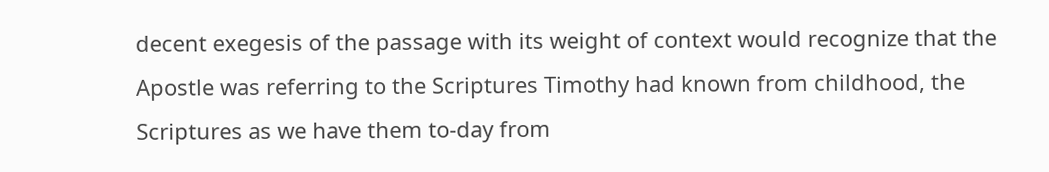decent exegesis of the passage with its weight of context would recognize that the Apostle was referring to the Scriptures Timothy had known from childhood, the Scriptures as we have them to-day from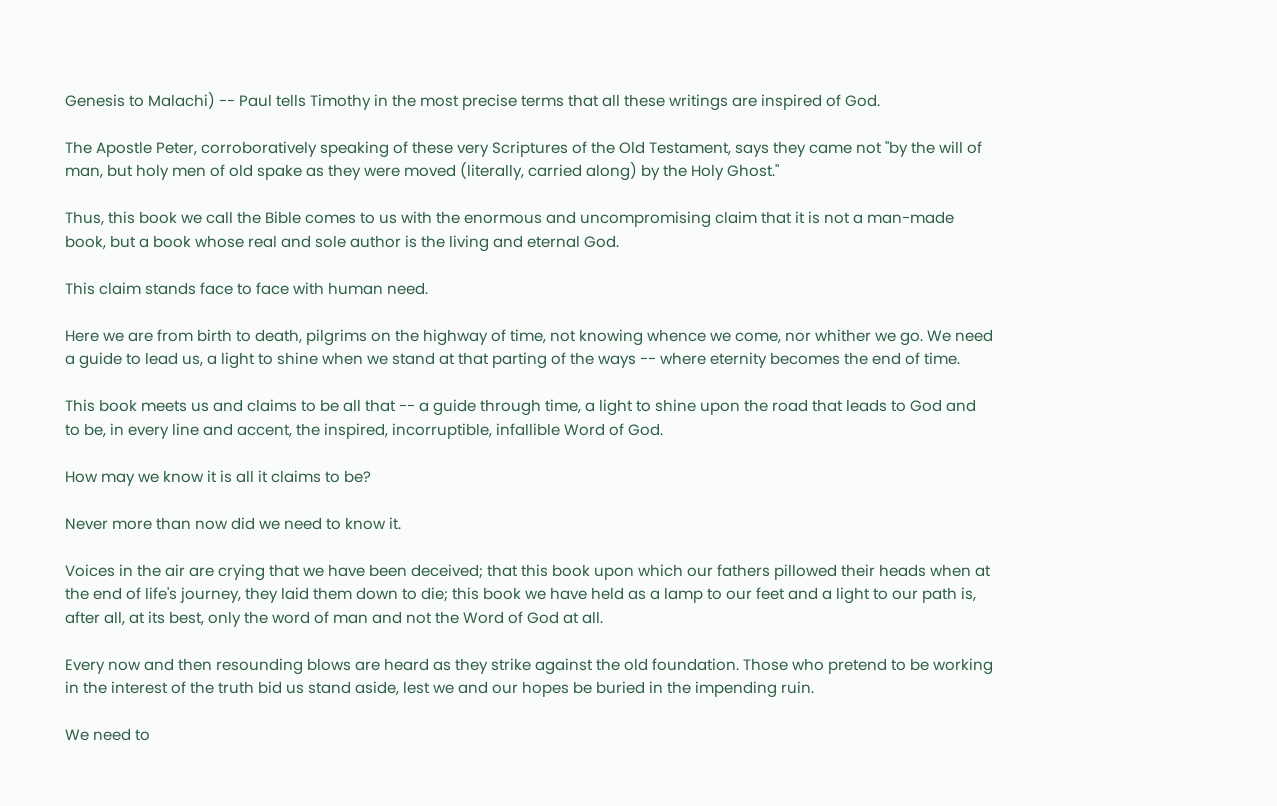Genesis to Malachi) -- Paul tells Timothy in the most precise terms that all these writings are inspired of God.

The Apostle Peter, corroboratively speaking of these very Scriptures of the Old Testament, says they came not "by the will of man, but holy men of old spake as they were moved (literally, carried along) by the Holy Ghost."

Thus, this book we call the Bible comes to us with the enormous and uncompromising claim that it is not a man-made book, but a book whose real and sole author is the living and eternal God.

This claim stands face to face with human need.

Here we are from birth to death, pilgrims on the highway of time, not knowing whence we come, nor whither we go. We need a guide to lead us, a light to shine when we stand at that parting of the ways -- where eternity becomes the end of time.

This book meets us and claims to be all that -- a guide through time, a light to shine upon the road that leads to God and to be, in every line and accent, the inspired, incorruptible, infallible Word of God.

How may we know it is all it claims to be?

Never more than now did we need to know it.

Voices in the air are crying that we have been deceived; that this book upon which our fathers pillowed their heads when at the end of life's journey, they laid them down to die; this book we have held as a lamp to our feet and a light to our path is, after all, at its best, only the word of man and not the Word of God at all.

Every now and then resounding blows are heard as they strike against the old foundation. Those who pretend to be working in the interest of the truth bid us stand aside, lest we and our hopes be buried in the impending ruin.

We need to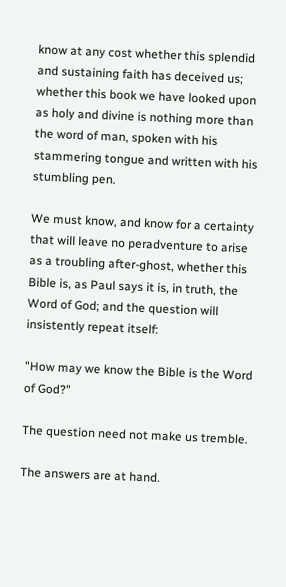know at any cost whether this splendid and sustaining faith has deceived us; whether this book we have looked upon as holy and divine is nothing more than the word of man, spoken with his stammering tongue and written with his stumbling pen.

We must know, and know for a certainty that will leave no peradventure to arise as a troubling after-ghost, whether this Bible is, as Paul says it is, in truth, the Word of God; and the question will insistently repeat itself:

"How may we know the Bible is the Word of God?"

The question need not make us tremble.

The answers are at hand.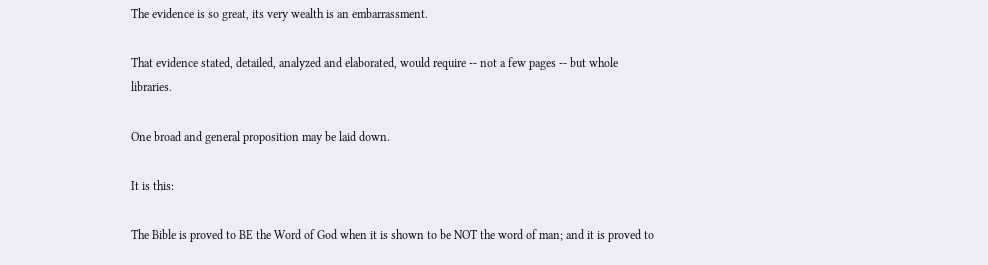The evidence is so great, its very wealth is an embarrassment.

That evidence stated, detailed, analyzed and elaborated, would require -- not a few pages -- but whole libraries.

One broad and general proposition may be laid down.

It is this:

The Bible is proved to BE the Word of God when it is shown to be NOT the word of man; and it is proved to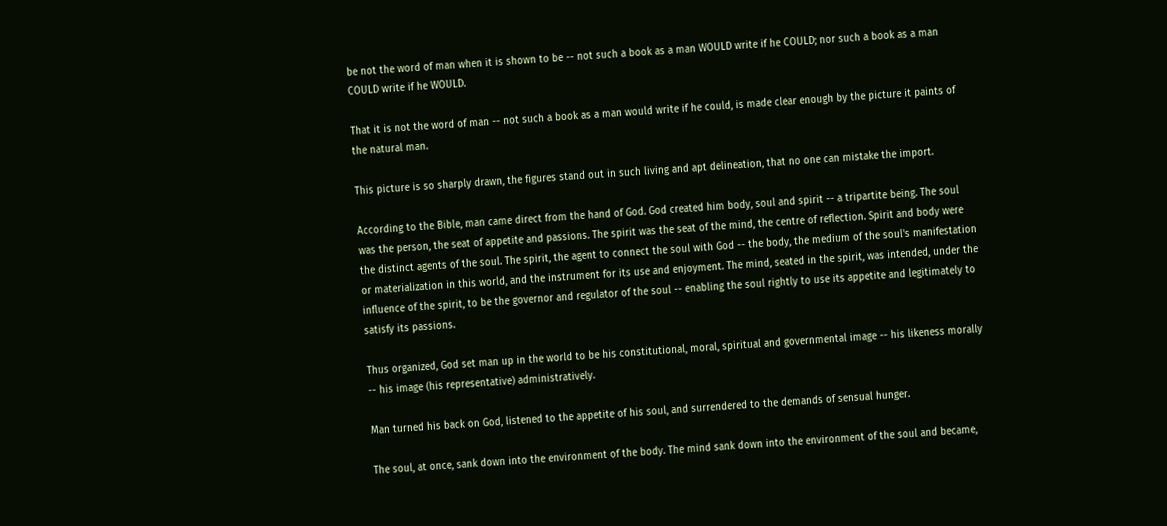be not the word of man when it is shown to be -- not such a book as a man WOULD write if he COULD; nor such a book as a man COULD write if he WOULD.

That it is not the word of man -- not such a book as a man would write if he could, is made clear enough by the picture it paints of the natural man.

This picture is so sharply drawn, the figures stand out in such living and apt delineation, that no one can mistake the import.

According to the Bible, man came direct from the hand of God. God created him body, soul and spirit -- a tripartite being. The soul was the person, the seat of appetite and passions. The spirit was the seat of the mind, the centre of reflection. Spirit and body were the distinct agents of the soul. The spirit, the agent to connect the soul with God -- the body, the medium of the soul's manifestation or materialization in this world, and the instrument for its use and enjoyment. The mind, seated in the spirit, was intended, under the influence of the spirit, to be the governor and regulator of the soul -- enabling the soul rightly to use its appetite and legitimately to satisfy its passions.

Thus organized, God set man up in the world to be his constitutional, moral, spiritual and governmental image -- his likeness morally -- his image (his representative) administratively.

Man turned his back on God, listened to the appetite of his soul, and surrendered to the demands of sensual hunger.

The soul, at once, sank down into the environment of the body. The mind sank down into the environment of the soul and became,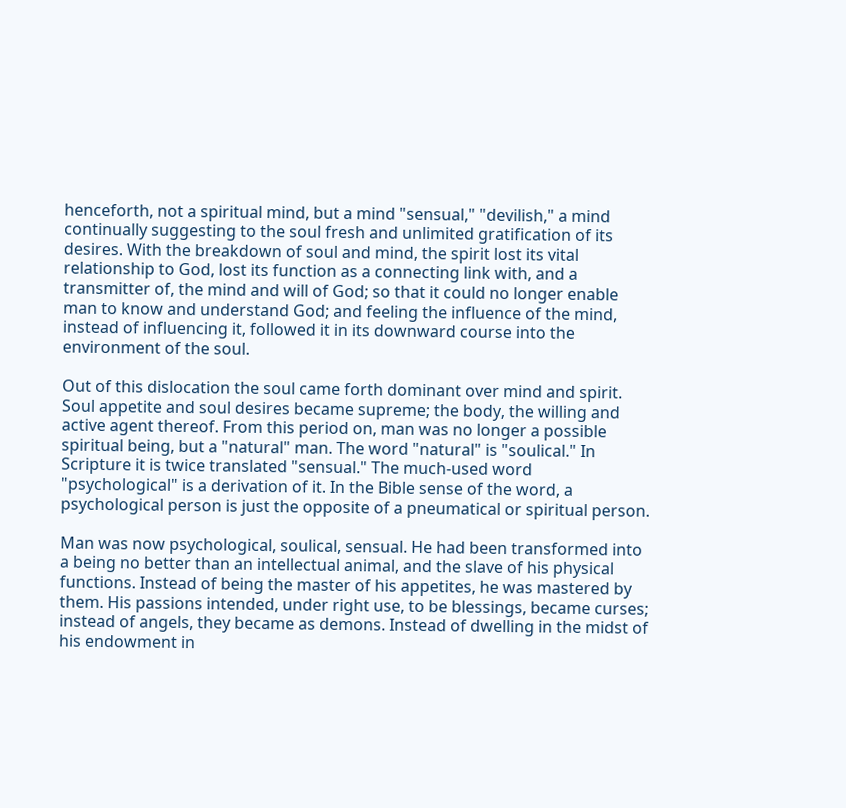henceforth, not a spiritual mind, but a mind "sensual," "devilish," a mind continually suggesting to the soul fresh and unlimited gratification of its desires. With the breakdown of soul and mind, the spirit lost its vital relationship to God, lost its function as a connecting link with, and a transmitter of, the mind and will of God; so that it could no longer enable man to know and understand God; and feeling the influence of the mind, instead of influencing it, followed it in its downward course into the environment of the soul.

Out of this dislocation the soul came forth dominant over mind and spirit. Soul appetite and soul desires became supreme; the body, the willing and active agent thereof. From this period on, man was no longer a possible spiritual being, but a "natural" man. The word "natural" is "soulical." In Scripture it is twice translated "sensual." The much-used word "psychological" is a derivation of it. In the Bible sense of the word, a psychological person is just the opposite of a pneumatical or spiritual person.

Man was now psychological, soulical, sensual. He had been transformed into a being no better than an intellectual animal, and the slave of his physical functions. Instead of being the master of his appetites, he was mastered by them. His passions intended, under right use, to be blessings, became curses; instead of angels, they became as demons. Instead of dwelling in the midst of his endowment in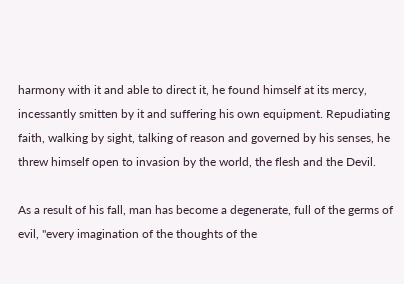harmony with it and able to direct it, he found himself at its mercy, incessantly smitten by it and suffering his own equipment. Repudiating faith, walking by sight, talking of reason and governed by his senses, he threw himself open to invasion by the world, the flesh and the Devil.

As a result of his fall, man has become a degenerate, full of the germs of evil, "every imagination of the thoughts of the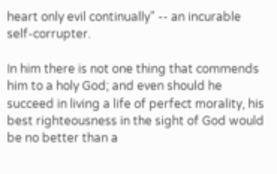heart only evil continually" -- an incurable self-corrupter.

In him there is not one thing that commends him to a holy God; and even should he succeed in living a life of perfect morality, his best righteousness in the sight of God would be no better than a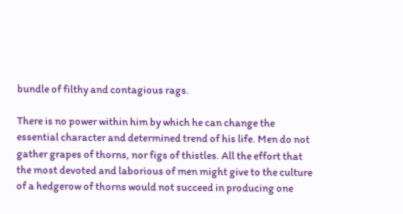bundle of filthy and contagious rags.

There is no power within him by which he can change the essential character and determined trend of his life. Men do not gather grapes of thorns, nor figs of thistles. All the effort that the most devoted and laborious of men might give to the culture of a hedgerow of thorns would not succeed in producing one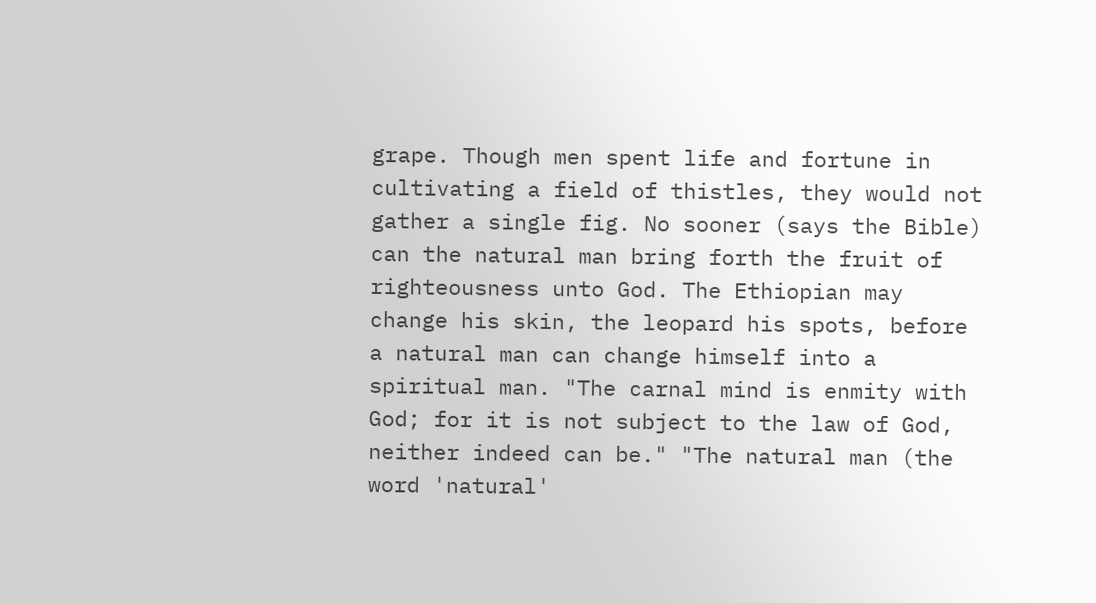grape. Though men spent life and fortune in cultivating a field of thistles, they would not gather a single fig. No sooner (says the Bible) can the natural man bring forth the fruit of righteousness unto God. The Ethiopian may change his skin, the leopard his spots, before a natural man can change himself into a spiritual man. "The carnal mind is enmity with God; for it is not subject to the law of God, neither indeed can be." "The natural man (the word 'natural'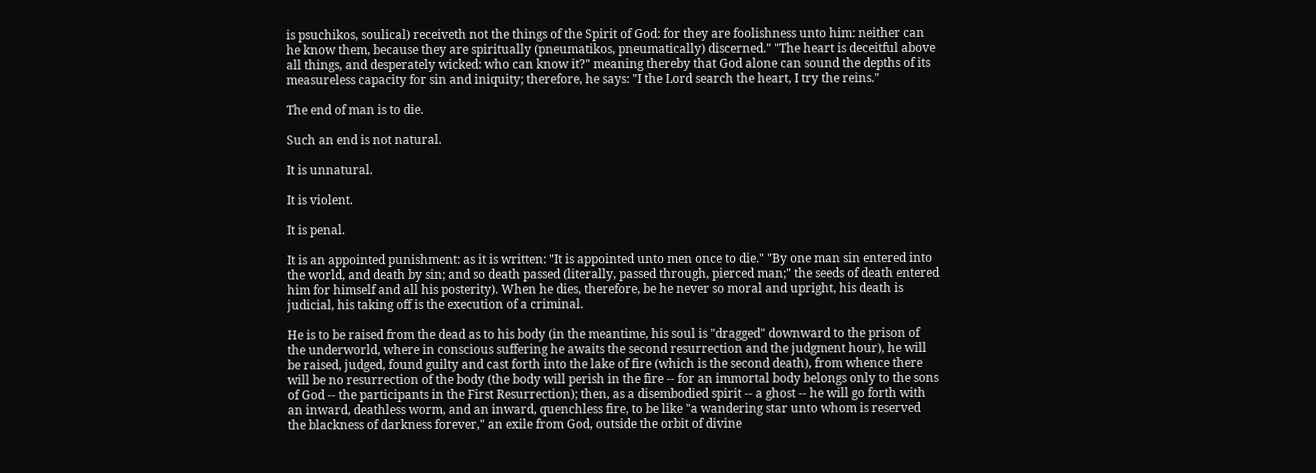is psuchikos, soulical) receiveth not the things of the Spirit of God: for they are foolishness unto him: neither can he know them, because they are spiritually (pneumatikos, pneumatically) discerned." "The heart is deceitful above all things, and desperately wicked: who can know it?" meaning thereby that God alone can sound the depths of its measureless capacity for sin and iniquity; therefore, he says: "I the Lord search the heart, I try the reins."

The end of man is to die.

Such an end is not natural.

It is unnatural.

It is violent.

It is penal.

It is an appointed punishment: as it is written: "It is appointed unto men once to die." "By one man sin entered into the world, and death by sin; and so death passed (literally, passed through, pierced man;" the seeds of death entered him for himself and all his posterity). When he dies, therefore, be he never so moral and upright, his death is judicial, his taking off is the execution of a criminal.

He is to be raised from the dead as to his body (in the meantime, his soul is "dragged" downward to the prison of the underworld, where in conscious suffering he awaits the second resurrection and the judgment hour), he will be raised, judged, found guilty and cast forth into the lake of fire (which is the second death), from whence there will be no resurrection of the body (the body will perish in the fire -- for an immortal body belongs only to the sons of God -- the participants in the First Resurrection); then, as a disembodied spirit -- a ghost -- he will go forth with an inward, deathless worm, and an inward, quenchless fire, to be like "a wandering star unto whom is reserved the blackness of darkness forever," an exile from God, outside the orbit of divine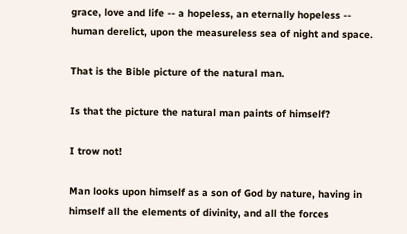grace, love and life -- a hopeless, an eternally hopeless -- human derelict, upon the measureless sea of night and space.

That is the Bible picture of the natural man.

Is that the picture the natural man paints of himself?

I trow not!

Man looks upon himself as a son of God by nature, having in himself all the elements of divinity, and all the forces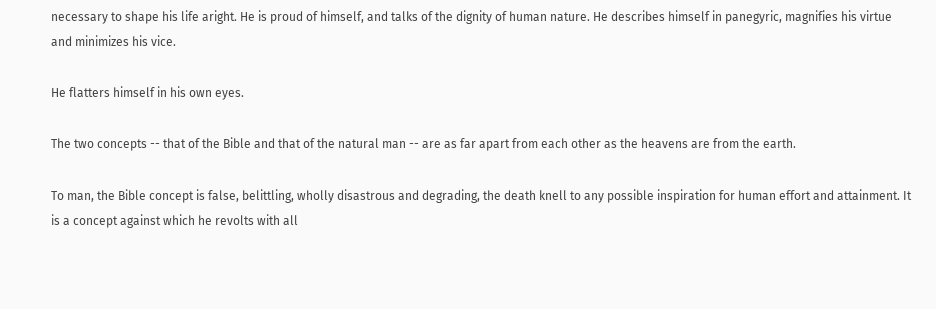necessary to shape his life aright. He is proud of himself, and talks of the dignity of human nature. He describes himself in panegyric, magnifies his virtue and minimizes his vice.

He flatters himself in his own eyes.

The two concepts -- that of the Bible and that of the natural man -- are as far apart from each other as the heavens are from the earth.

To man, the Bible concept is false, belittling, wholly disastrous and degrading, the death knell to any possible inspiration for human effort and attainment. It is a concept against which he revolts with all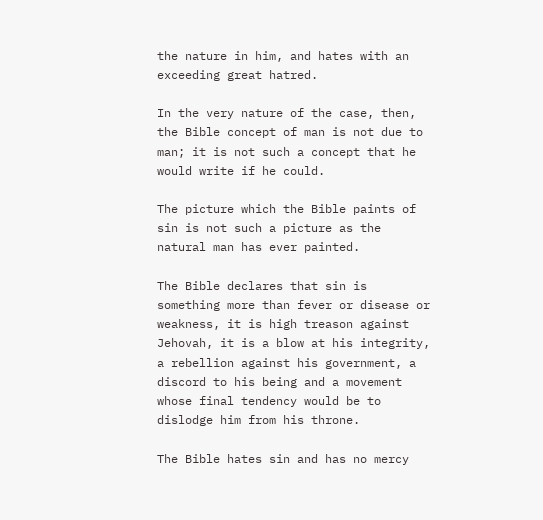the nature in him, and hates with an exceeding great hatred.

In the very nature of the case, then, the Bible concept of man is not due to man; it is not such a concept that he would write if he could.

The picture which the Bible paints of sin is not such a picture as the natural man has ever painted.

The Bible declares that sin is something more than fever or disease or weakness, it is high treason against Jehovah, it is a blow at his integrity, a rebellion against his government, a discord to his being and a movement whose final tendency would be to dislodge him from his throne.

The Bible hates sin and has no mercy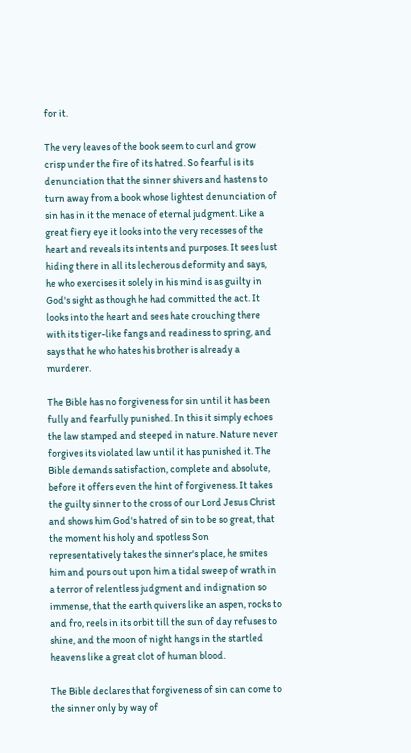for it.

The very leaves of the book seem to curl and grow crisp under the fire of its hatred. So fearful is its denunciation that the sinner shivers and hastens to turn away from a book whose lightest denunciation of sin has in it the menace of eternal judgment. Like a great fiery eye it looks into the very recesses of the heart and reveals its intents and purposes. It sees lust hiding there in all its lecherous deformity and says, he who exercises it solely in his mind is as guilty in God's sight as though he had committed the act. It looks into the heart and sees hate crouching there with its tiger-like fangs and readiness to spring, and says that he who hates his brother is already a murderer.

The Bible has no forgiveness for sin until it has been fully and fearfully punished. In this it simply echoes the law stamped and steeped in nature. Nature never forgives its violated law until it has punished it. The Bible demands satisfaction, complete and absolute, before it offers even the hint of forgiveness. It takes the guilty sinner to the cross of our Lord Jesus Christ and shows him God's hatred of sin to be so great, that the moment his holy and spotless Son representatively takes the sinner's place, he smites him and pours out upon him a tidal sweep of wrath in a terror of relentless judgment and indignation so immense, that the earth quivers like an aspen, rocks to and fro, reels in its orbit till the sun of day refuses to shine, and the moon of night hangs in the startled heavens like a great clot of human blood.

The Bible declares that forgiveness of sin can come to the sinner only by way of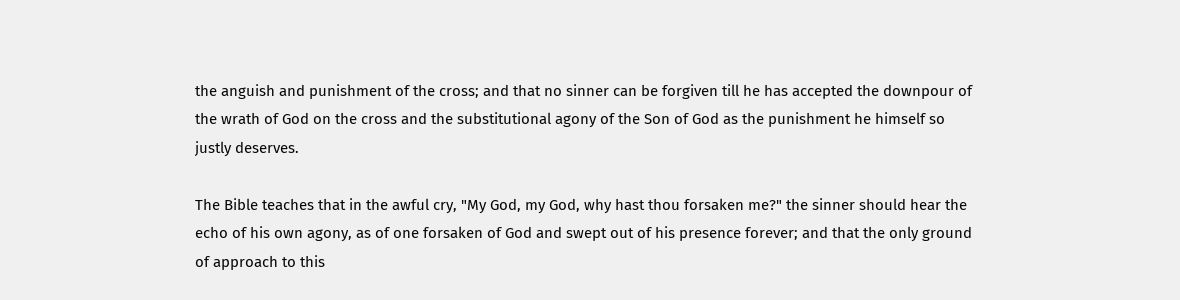the anguish and punishment of the cross; and that no sinner can be forgiven till he has accepted the downpour of the wrath of God on the cross and the substitutional agony of the Son of God as the punishment he himself so justly deserves.

The Bible teaches that in the awful cry, "My God, my God, why hast thou forsaken me?" the sinner should hear the echo of his own agony, as of one forsaken of God and swept out of his presence forever; and that the only ground of approach to this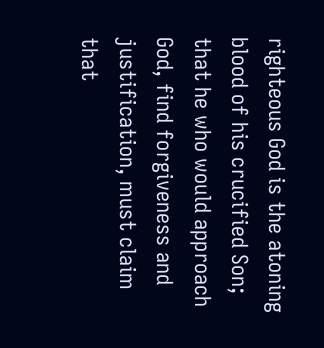righteous God is the atoning blood of his crucified Son; that he who would approach God, find forgiveness and justification, must claim that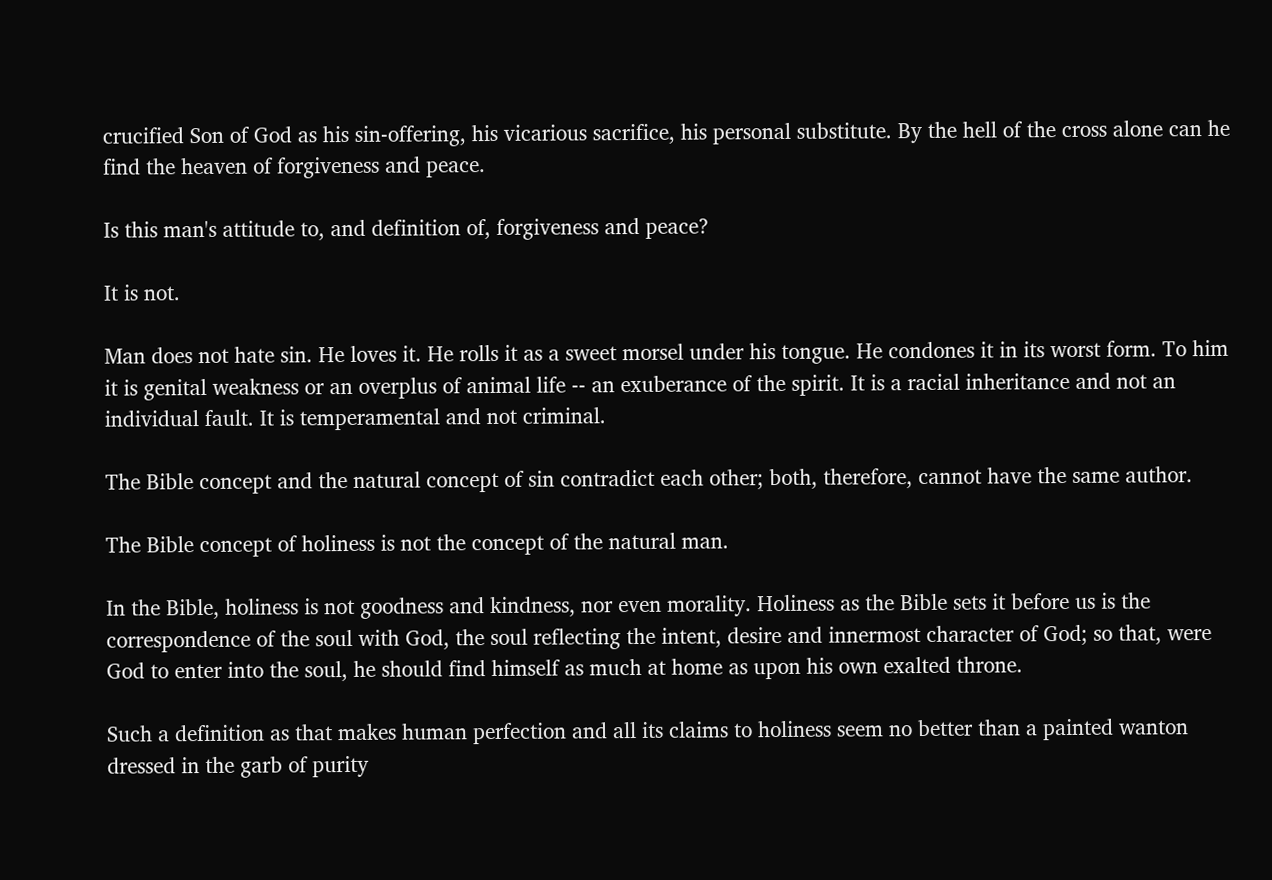crucified Son of God as his sin-offering, his vicarious sacrifice, his personal substitute. By the hell of the cross alone can he find the heaven of forgiveness and peace.

Is this man's attitude to, and definition of, forgiveness and peace?

It is not.

Man does not hate sin. He loves it. He rolls it as a sweet morsel under his tongue. He condones it in its worst form. To him it is genital weakness or an overplus of animal life -- an exuberance of the spirit. It is a racial inheritance and not an individual fault. It is temperamental and not criminal.

The Bible concept and the natural concept of sin contradict each other; both, therefore, cannot have the same author.

The Bible concept of holiness is not the concept of the natural man.

In the Bible, holiness is not goodness and kindness, nor even morality. Holiness as the Bible sets it before us is the correspondence of the soul with God, the soul reflecting the intent, desire and innermost character of God; so that, were God to enter into the soul, he should find himself as much at home as upon his own exalted throne.

Such a definition as that makes human perfection and all its claims to holiness seem no better than a painted wanton dressed in the garb of purity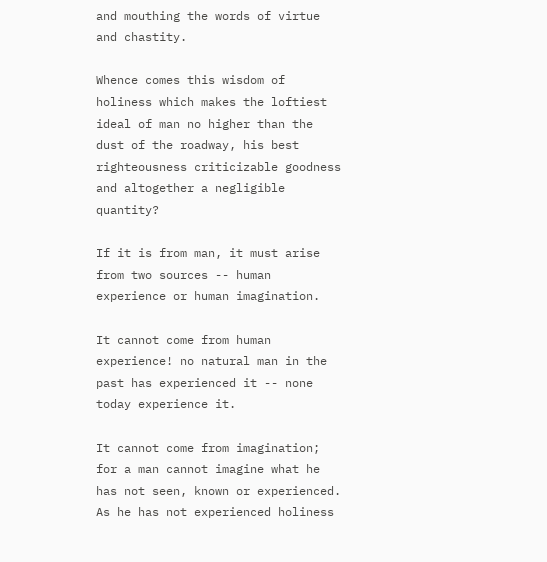and mouthing the words of virtue and chastity.

Whence comes this wisdom of holiness which makes the loftiest ideal of man no higher than the dust of the roadway, his best righteousness criticizable goodness and altogether a negligible quantity?

If it is from man, it must arise from two sources -- human experience or human imagination.

It cannot come from human experience! no natural man in the past has experienced it -- none today experience it.

It cannot come from imagination; for a man cannot imagine what he has not seen, known or experienced. As he has not experienced holiness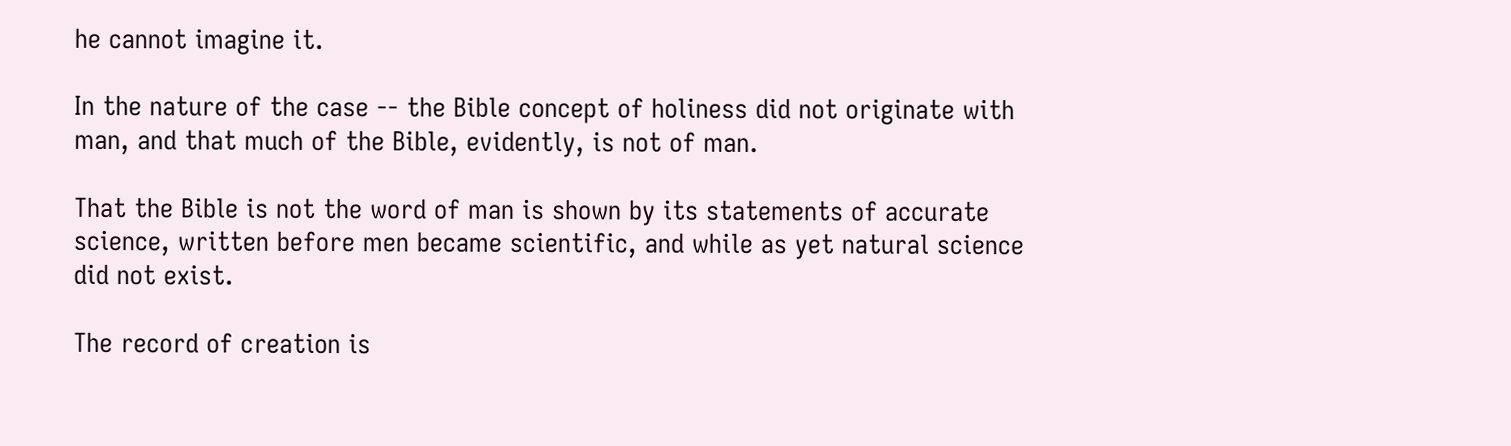he cannot imagine it.

In the nature of the case -- the Bible concept of holiness did not originate with man, and that much of the Bible, evidently, is not of man.

That the Bible is not the word of man is shown by its statements of accurate science, written before men became scientific, and while as yet natural science did not exist.

The record of creation is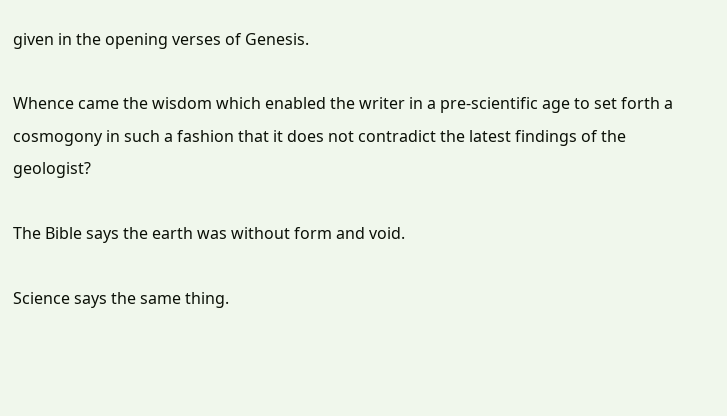given in the opening verses of Genesis.

Whence came the wisdom which enabled the writer in a pre-scientific age to set forth a cosmogony in such a fashion that it does not contradict the latest findings of the geologist?

The Bible says the earth was without form and void.

Science says the same thing.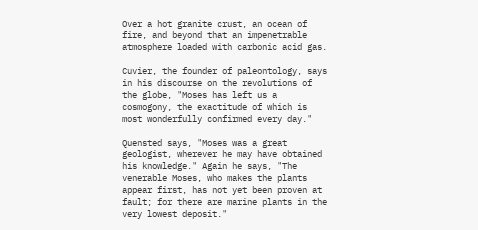Over a hot granite crust, an ocean of fire, and beyond that an impenetrable atmosphere loaded with carbonic acid gas.

Cuvier, the founder of paleontology, says in his discourse on the revolutions of the globe, "Moses has left us a cosmogony, the exactitude of which is most wonderfully confirmed every day."

Quensted says, "Moses was a great geologist, wherever he may have obtained his knowledge." Again he says, "The venerable Moses, who makes the plants appear first, has not yet been proven at fault; for there are marine plants in the very lowest deposit."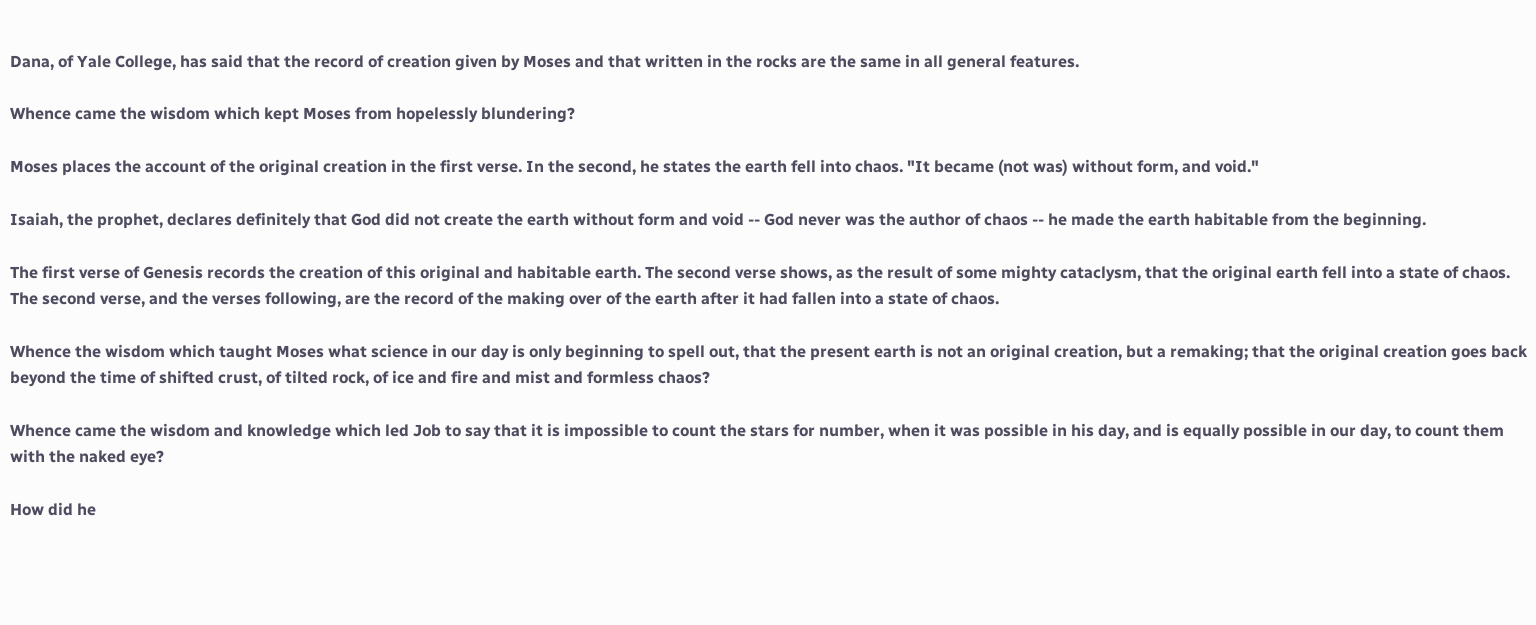Dana, of Yale College, has said that the record of creation given by Moses and that written in the rocks are the same in all general features.

Whence came the wisdom which kept Moses from hopelessly blundering?

Moses places the account of the original creation in the first verse. In the second, he states the earth fell into chaos. "It became (not was) without form, and void."

Isaiah, the prophet, declares definitely that God did not create the earth without form and void -- God never was the author of chaos -- he made the earth habitable from the beginning.

The first verse of Genesis records the creation of this original and habitable earth. The second verse shows, as the result of some mighty cataclysm, that the original earth fell into a state of chaos. The second verse, and the verses following, are the record of the making over of the earth after it had fallen into a state of chaos.

Whence the wisdom which taught Moses what science in our day is only beginning to spell out, that the present earth is not an original creation, but a remaking; that the original creation goes back beyond the time of shifted crust, of tilted rock, of ice and fire and mist and formless chaos?

Whence came the wisdom and knowledge which led Job to say that it is impossible to count the stars for number, when it was possible in his day, and is equally possible in our day, to count them with the naked eye?

How did he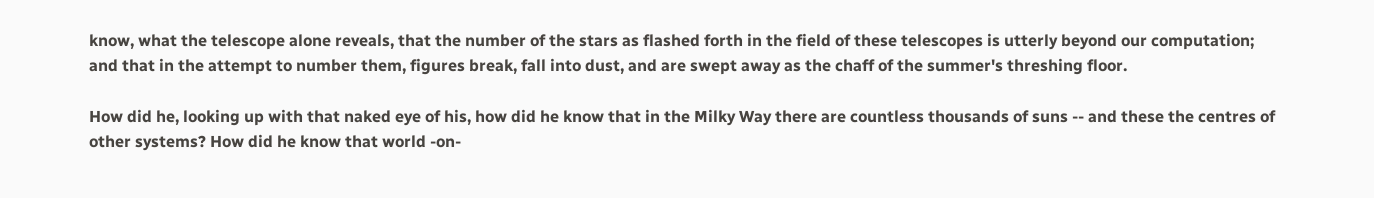know, what the telescope alone reveals, that the number of the stars as flashed forth in the field of these telescopes is utterly beyond our computation; and that in the attempt to number them, figures break, fall into dust, and are swept away as the chaff of the summer's threshing floor.

How did he, looking up with that naked eye of his, how did he know that in the Milky Way there are countless thousands of suns -- and these the centres of other systems? How did he know that world -on-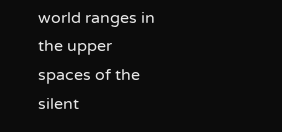world ranges in the upper spaces of the silent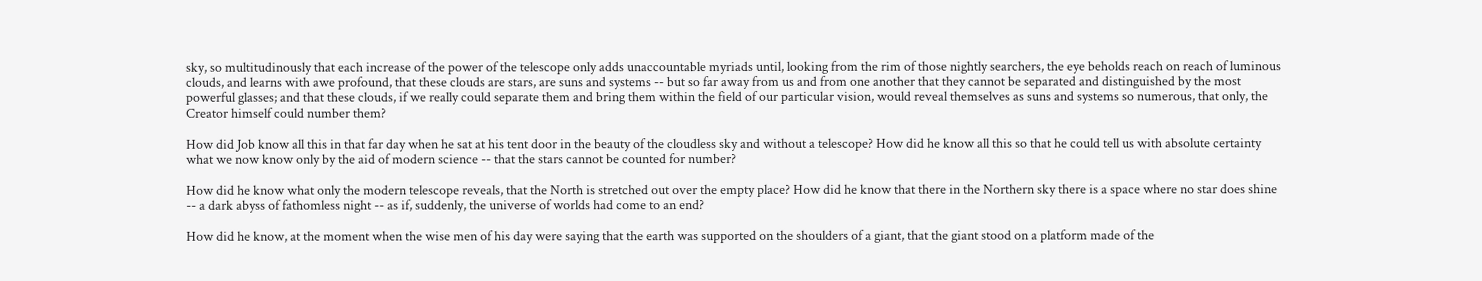sky, so multitudinously that each increase of the power of the telescope only adds unaccountable myriads until, looking from the rim of those nightly searchers, the eye beholds reach on reach of luminous clouds, and learns with awe profound, that these clouds are stars, are suns and systems -- but so far away from us and from one another that they cannot be separated and distinguished by the most powerful glasses; and that these clouds, if we really could separate them and bring them within the field of our particular vision, would reveal themselves as suns and systems so numerous, that only, the Creator himself could number them?

How did Job know all this in that far day when he sat at his tent door in the beauty of the cloudless sky and without a telescope? How did he know all this so that he could tell us with absolute certainty what we now know only by the aid of modern science -- that the stars cannot be counted for number?

How did he know what only the modern telescope reveals, that the North is stretched out over the empty place? How did he know that there in the Northern sky there is a space where no star does shine -- a dark abyss of fathomless night -- as if, suddenly, the universe of worlds had come to an end?

How did he know, at the moment when the wise men of his day were saying that the earth was supported on the shoulders of a giant, that the giant stood on a platform made of the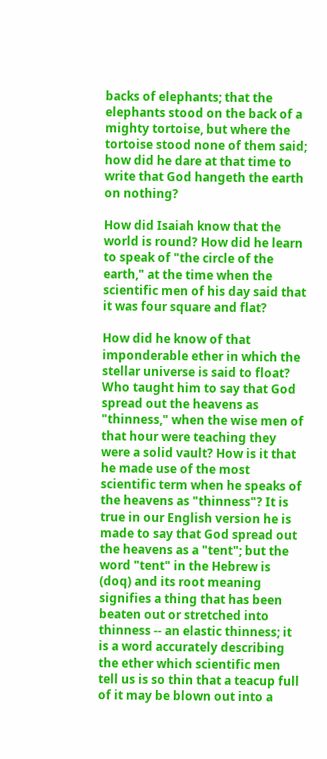backs of elephants; that the elephants stood on the back of a mighty tortoise, but where the tortoise stood none of them said; how did he dare at that time to write that God hangeth the earth on nothing?

How did Isaiah know that the world is round? How did he learn to speak of "the circle of the earth," at the time when the scientific men of his day said that it was four square and flat?

How did he know of that imponderable ether in which the stellar universe is said to float? Who taught him to say that God spread out the heavens as "thinness," when the wise men of that hour were teaching they were a solid vault? How is it that he made use of the most scientific term when he speaks of the heavens as "thinness"? It is true in our English version he is made to say that God spread out the heavens as a "tent"; but the word "tent" in the Hebrew is (doq) and its root meaning signifies a thing that has been beaten out or stretched into thinness -- an elastic thinness; it is a word accurately describing the ether which scientific men tell us is so thin that a teacup full of it may be blown out into a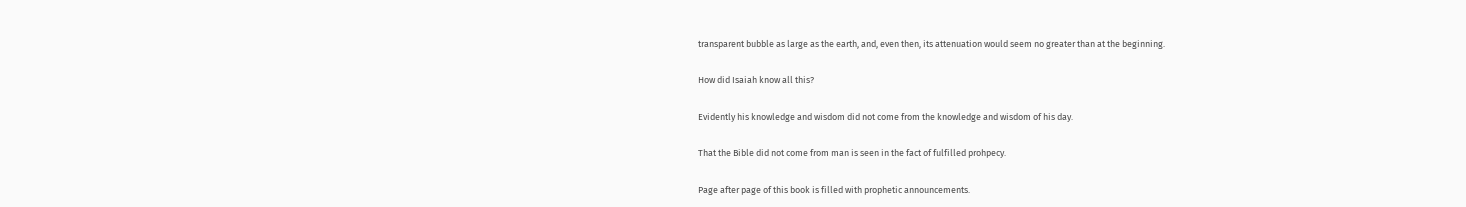transparent bubble as large as the earth, and, even then, its attenuation would seem no greater than at the beginning.

How did Isaiah know all this?

Evidently his knowledge and wisdom did not come from the knowledge and wisdom of his day.

That the Bible did not come from man is seen in the fact of fulfilled prohpecy.

Page after page of this book is filled with prophetic announcements.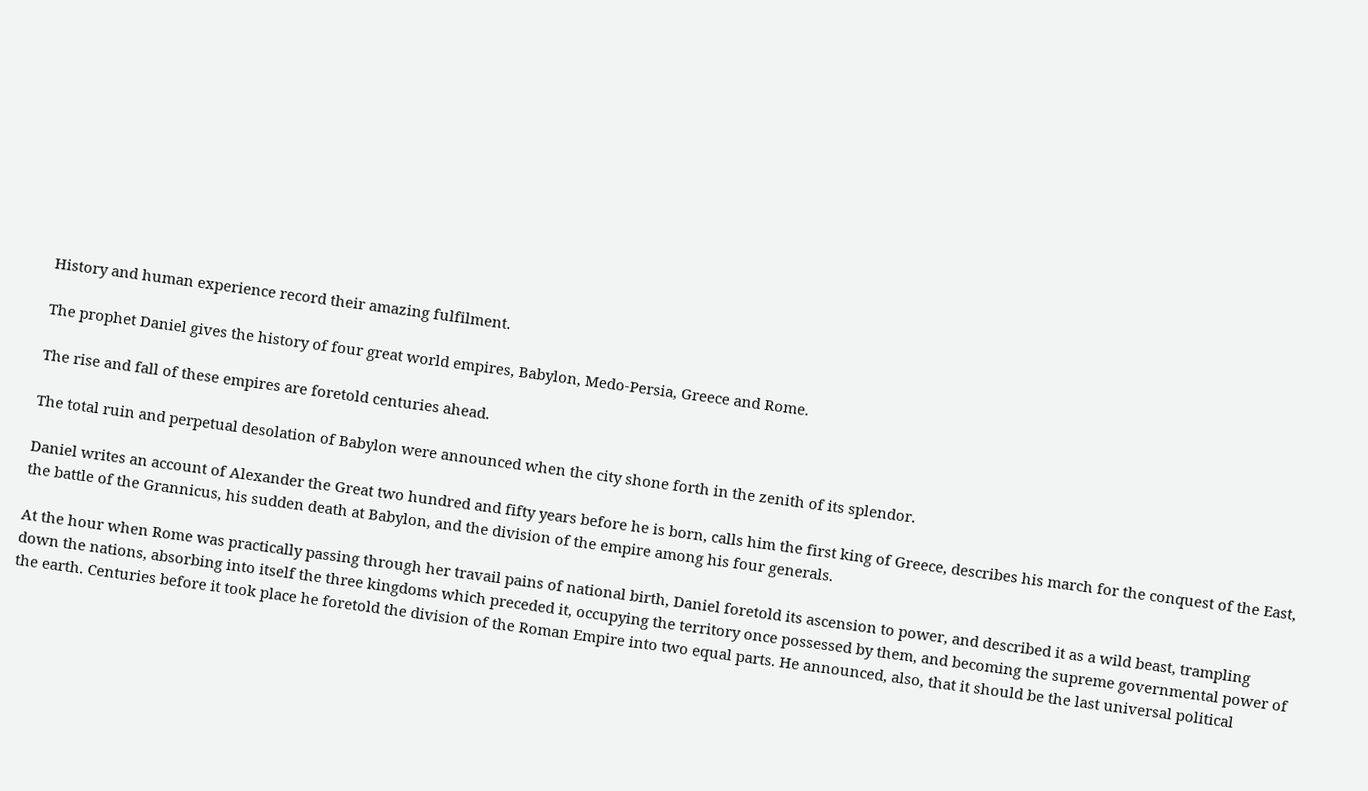History and human experience record their amazing fulfilment.

The prophet Daniel gives the history of four great world empires, Babylon, Medo-Persia, Greece and Rome.

The rise and fall of these empires are foretold centuries ahead.

The total ruin and perpetual desolation of Babylon were announced when the city shone forth in the zenith of its splendor.

Daniel writes an account of Alexander the Great two hundred and fifty years before he is born, calls him the first king of Greece, describes his march for the conquest of the East, the battle of the Grannicus, his sudden death at Babylon, and the division of the empire among his four generals.

At the hour when Rome was practically passing through her travail pains of national birth, Daniel foretold its ascension to power, and described it as a wild beast, trampling down the nations, absorbing into itself the three kingdoms which preceded it, occupying the territory once possessed by them, and becoming the supreme governmental power of the earth. Centuries before it took place he foretold the division of the Roman Empire into two equal parts. He announced, also, that it should be the last universal political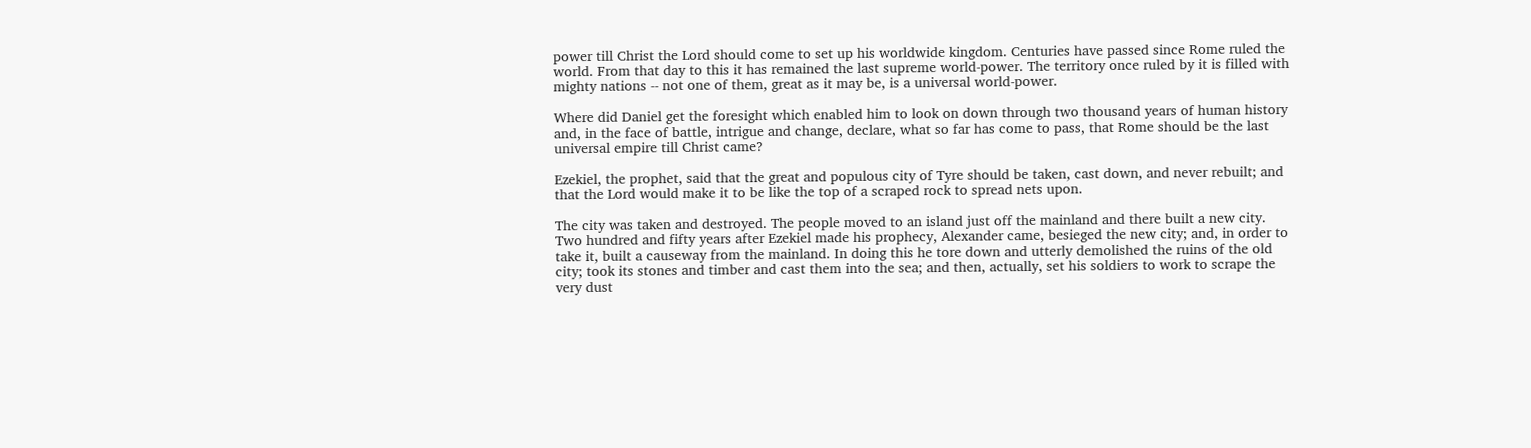power till Christ the Lord should come to set up his worldwide kingdom. Centuries have passed since Rome ruled the world. From that day to this it has remained the last supreme world-power. The territory once ruled by it is filled with mighty nations -- not one of them, great as it may be, is a universal world-power.

Where did Daniel get the foresight which enabled him to look on down through two thousand years of human history and, in the face of battle, intrigue and change, declare, what so far has come to pass, that Rome should be the last universal empire till Christ came?

Ezekiel, the prophet, said that the great and populous city of Tyre should be taken, cast down, and never rebuilt; and that the Lord would make it to be like the top of a scraped rock to spread nets upon.

The city was taken and destroyed. The people moved to an island just off the mainland and there built a new city. Two hundred and fifty years after Ezekiel made his prophecy, Alexander came, besieged the new city; and, in order to take it, built a causeway from the mainland. In doing this he tore down and utterly demolished the ruins of the old city; took its stones and timber and cast them into the sea; and then, actually, set his soldiers to work to scrape the very dust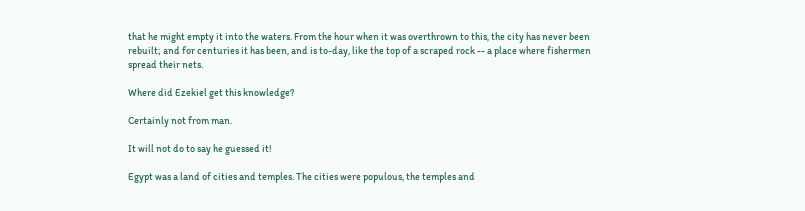that he might empty it into the waters. From the hour when it was overthrown to this, the city has never been rebuilt; and for centuries it has been, and is to-day, like the top of a scraped rock -- a place where fishermen spread their nets.

Where did Ezekiel get this knowledge?

Certainly not from man.

It will not do to say he guessed it!

Egypt was a land of cities and temples. The cities were populous, the temples and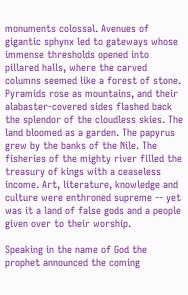monuments colossal. Avenues of gigantic sphynx led to gateways whose immense thresholds opened into pillared halls, where the carved columns seemed like a forest of stone. Pyramids rose as mountains, and their alabaster-covered sides flashed back the splendor of the cloudless skies. The land bloomed as a garden. The papyrus grew by the banks of the Nile. The fisheries of the mighty river filled the treasury of kings with a ceaseless income. Art, literature, knowledge and culture were enthroned supreme -- yet was it a land of false gods and a people given over to their worship.

Speaking in the name of God the prophet announced the coming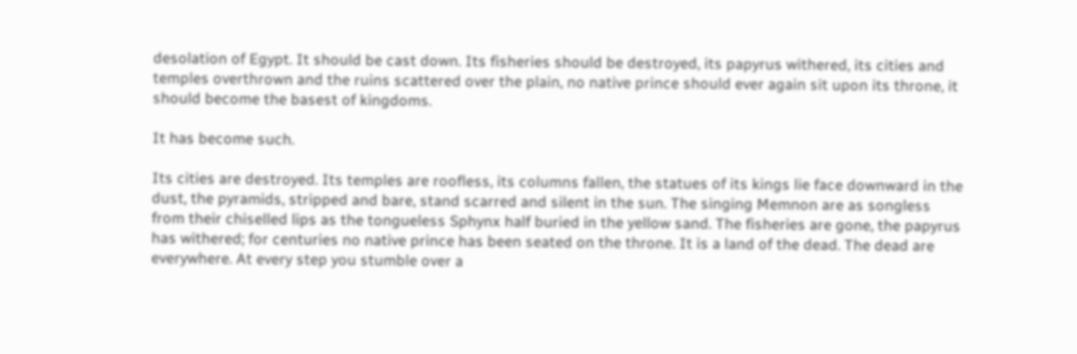desolation of Egypt. It should be cast down. Its fisheries should be destroyed, its papyrus withered, its cities and temples overthrown and the ruins scattered over the plain, no native prince should ever again sit upon its throne, it should become the basest of kingdoms.

It has become such.

Its cities are destroyed. Its temples are roofless, its columns fallen, the statues of its kings lie face downward in the dust, the pyramids, stripped and bare, stand scarred and silent in the sun. The singing Memnon are as songless from their chiselled lips as the tongueless Sphynx half buried in the yellow sand. The fisheries are gone, the papyrus has withered; for centuries no native prince has been seated on the throne. It is a land of the dead. The dead are everywhere. At every step you stumble over a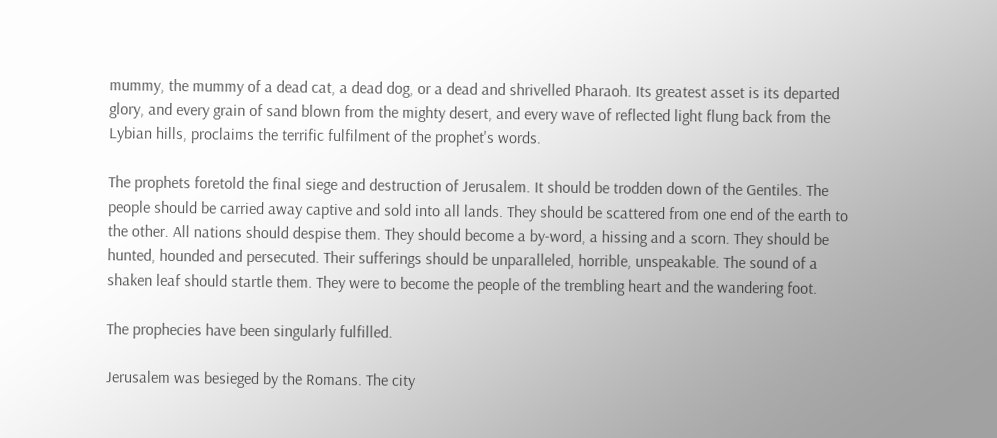mummy, the mummy of a dead cat, a dead dog, or a dead and shrivelled Pharaoh. Its greatest asset is its departed glory, and every grain of sand blown from the mighty desert, and every wave of reflected light flung back from the Lybian hills, proclaims the terrific fulfilment of the prophet's words.

The prophets foretold the final siege and destruction of Jerusalem. It should be trodden down of the Gentiles. The people should be carried away captive and sold into all lands. They should be scattered from one end of the earth to the other. All nations should despise them. They should become a by-word, a hissing and a scorn. They should be hunted, hounded and persecuted. Their sufferings should be unparalleled, horrible, unspeakable. The sound of a shaken leaf should startle them. They were to become the people of the trembling heart and the wandering foot.

The prophecies have been singularly fulfilled.

Jerusalem was besieged by the Romans. The city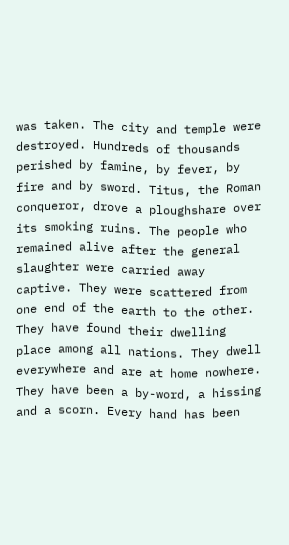was taken. The city and temple were destroyed. Hundreds of thousands perished by famine, by fever, by fire and by sword. Titus, the Roman conqueror, drove a ploughshare over its smoking ruins. The people who remained alive after the general slaughter were carried away captive. They were scattered from one end of the earth to the other. They have found their dwelling place among all nations. They dwell everywhere and are at home nowhere. They have been a by-word, a hissing and a scorn. Every hand has been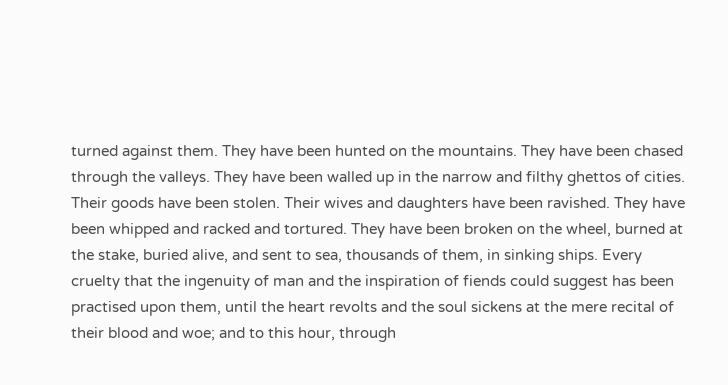turned against them. They have been hunted on the mountains. They have been chased through the valleys. They have been walled up in the narrow and filthy ghettos of cities. Their goods have been stolen. Their wives and daughters have been ravished. They have been whipped and racked and tortured. They have been broken on the wheel, burned at the stake, buried alive, and sent to sea, thousands of them, in sinking ships. Every cruelty that the ingenuity of man and the inspiration of fiends could suggest has been practised upon them, until the heart revolts and the soul sickens at the mere recital of their blood and woe; and to this hour, through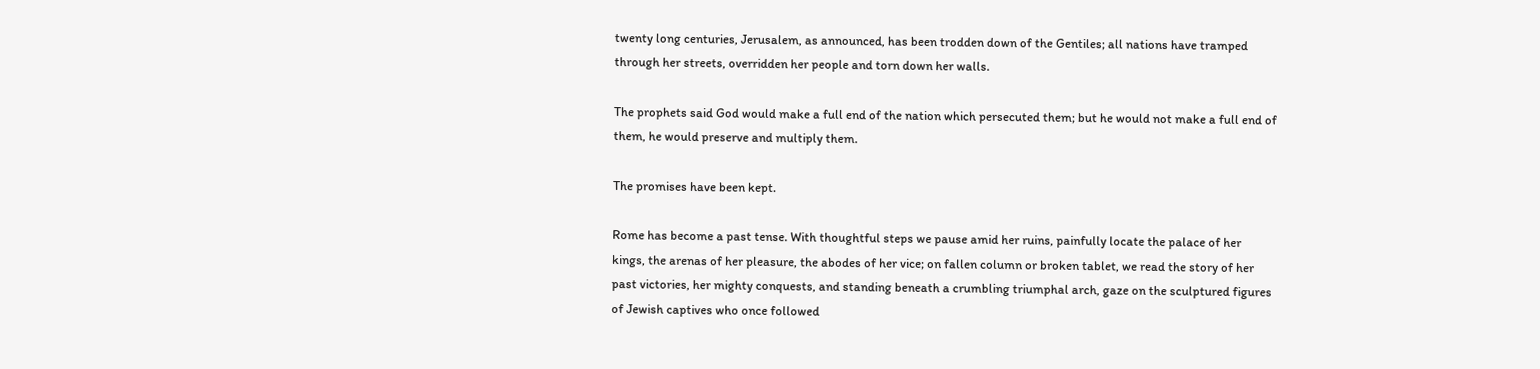twenty long centuries, Jerusalem, as announced, has been trodden down of the Gentiles; all nations have tramped through her streets, overridden her people and torn down her walls.

The prophets said God would make a full end of the nation which persecuted them; but he would not make a full end of them, he would preserve and multiply them.

The promises have been kept.

Rome has become a past tense. With thoughtful steps we pause amid her ruins, painfully locate the palace of her kings, the arenas of her pleasure, the abodes of her vice; on fallen column or broken tablet, we read the story of her past victories, her mighty conquests, and standing beneath a crumbling triumphal arch, gaze on the sculptured figures of Jewish captives who once followed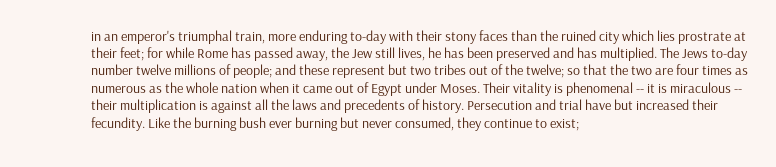in an emperor's triumphal train, more enduring to-day with their stony faces than the ruined city which lies prostrate at their feet; for while Rome has passed away, the Jew still lives, he has been preserved and has multiplied. The Jews to-day number twelve millions of people; and these represent but two tribes out of the twelve; so that the two are four times as numerous as the whole nation when it came out of Egypt under Moses. Their vitality is phenomenal -- it is miraculous -- their multiplication is against all the laws and precedents of history. Persecution and trial have but increased their fecundity. Like the burning bush ever burning but never consumed, they continue to exist;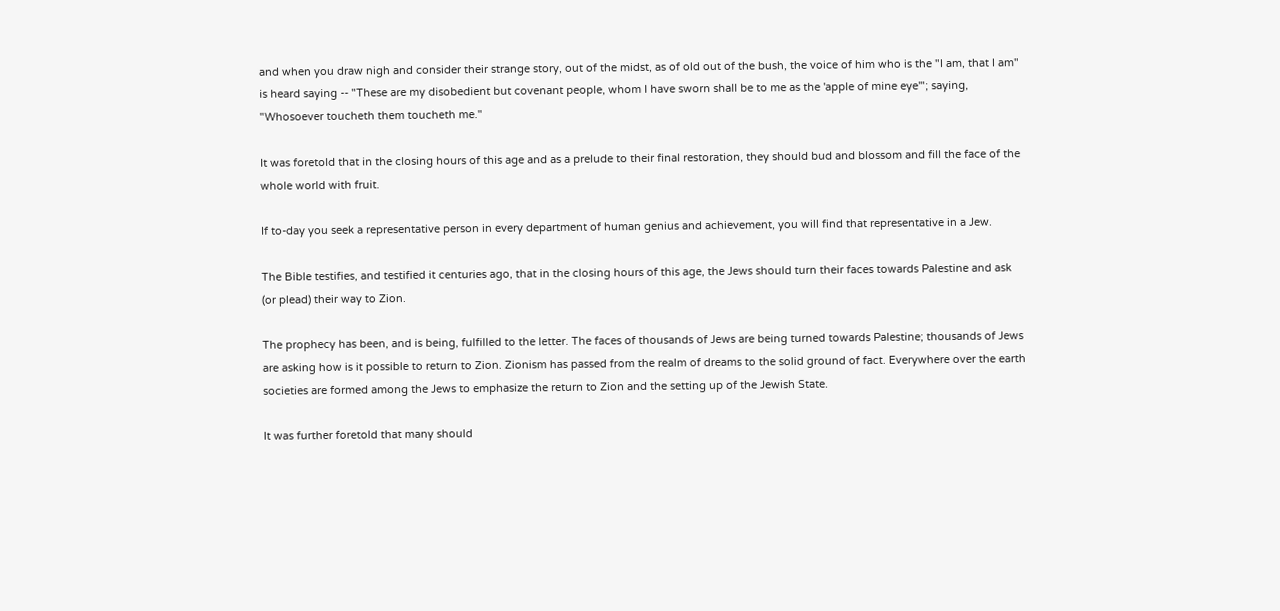and when you draw nigh and consider their strange story, out of the midst, as of old out of the bush, the voice of him who is the "I am, that I am" is heard saying -- "These are my disobedient but covenant people, whom I have sworn shall be to me as the 'apple of mine eye'"; saying, "Whosoever toucheth them toucheth me."

It was foretold that in the closing hours of this age and as a prelude to their final restoration, they should bud and blossom and fill the face of the whole world with fruit.

If to-day you seek a representative person in every department of human genius and achievement, you will find that representative in a Jew.

The Bible testifies, and testified it centuries ago, that in the closing hours of this age, the Jews should turn their faces towards Palestine and ask (or plead) their way to Zion.

The prophecy has been, and is being, fulfilled to the letter. The faces of thousands of Jews are being turned towards Palestine; thousands of Jews are asking how is it possible to return to Zion. Zionism has passed from the realm of dreams to the solid ground of fact. Everywhere over the earth societies are formed among the Jews to emphasize the return to Zion and the setting up of the Jewish State.

It was further foretold that many should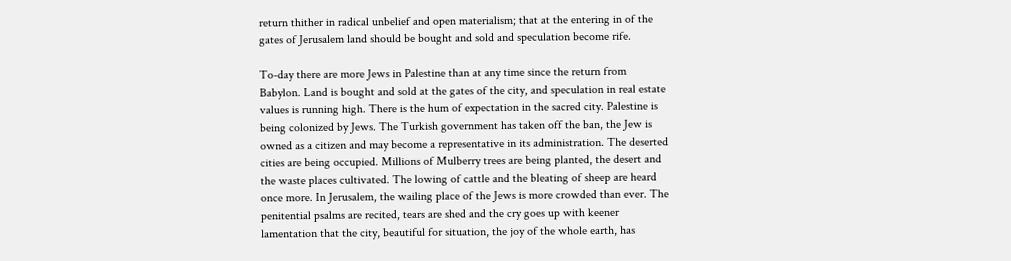return thither in radical unbelief and open materialism; that at the entering in of the gates of Jerusalem land should be bought and sold and speculation become rife.

To-day there are more Jews in Palestine than at any time since the return from Babylon. Land is bought and sold at the gates of the city, and speculation in real estate values is running high. There is the hum of expectation in the sacred city. Palestine is being colonized by Jews. The Turkish government has taken off the ban, the Jew is owned as a citizen and may become a representative in its administration. The deserted cities are being occupied. Millions of Mulberry trees are being planted, the desert and the waste places cultivated. The lowing of cattle and the bleating of sheep are heard once more. In Jerusalem, the wailing place of the Jews is more crowded than ever. The penitential psalms are recited, tears are shed and the cry goes up with keener lamentation that the city, beautiful for situation, the joy of the whole earth, has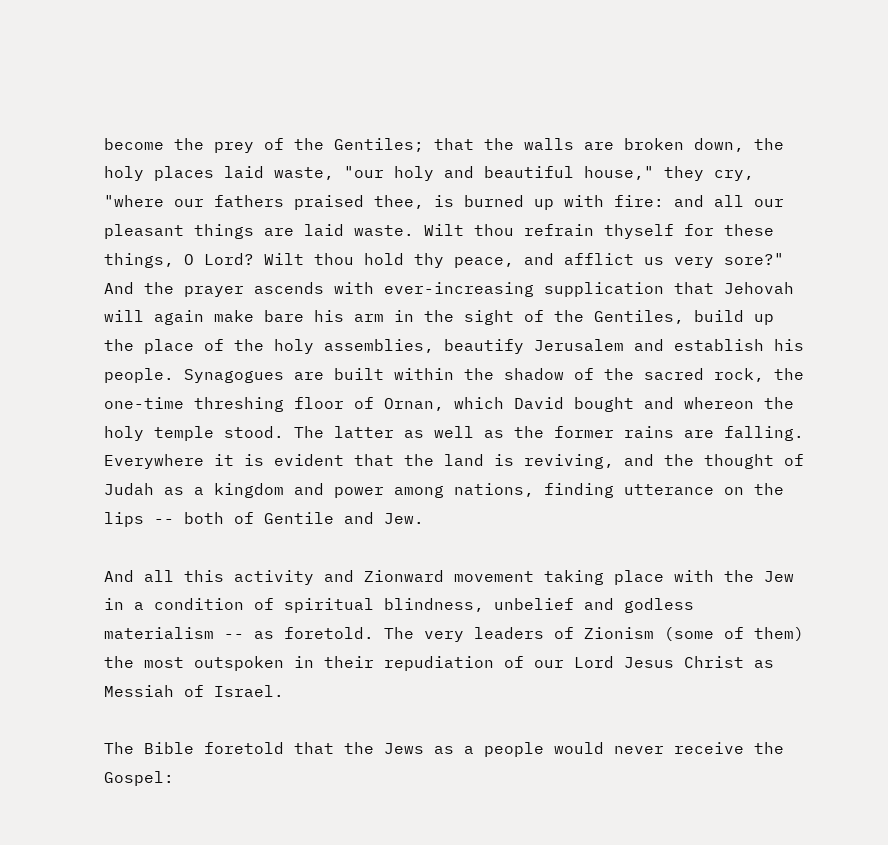become the prey of the Gentiles; that the walls are broken down, the holy places laid waste, "our holy and beautiful house," they cry, "where our fathers praised thee, is burned up with fire: and all our pleasant things are laid waste. Wilt thou refrain thyself for these things, O Lord? Wilt thou hold thy peace, and afflict us very sore?" And the prayer ascends with ever-increasing supplication that Jehovah will again make bare his arm in the sight of the Gentiles, build up the place of the holy assemblies, beautify Jerusalem and establish his people. Synagogues are built within the shadow of the sacred rock, the one-time threshing floor of Ornan, which David bought and whereon the holy temple stood. The latter as well as the former rains are falling. Everywhere it is evident that the land is reviving, and the thought of Judah as a kingdom and power among nations, finding utterance on the lips -- both of Gentile and Jew.

And all this activity and Zionward movement taking place with the Jew in a condition of spiritual blindness, unbelief and godless materialism -- as foretold. The very leaders of Zionism (some of them) the most outspoken in their repudiation of our Lord Jesus Christ as Messiah of Israel.

The Bible foretold that the Jews as a people would never receive the Gospel: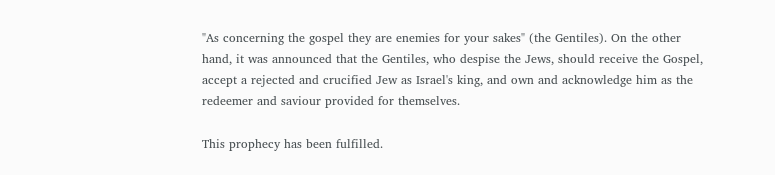"As concerning the gospel they are enemies for your sakes" (the Gentiles). On the other hand, it was announced that the Gentiles, who despise the Jews, should receive the Gospel, accept a rejected and crucified Jew as Israel's king, and own and acknowledge him as the redeemer and saviour provided for themselves.

This prophecy has been fulfilled.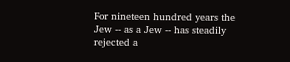For nineteen hundred years the Jew -- as a Jew -- has steadily rejected a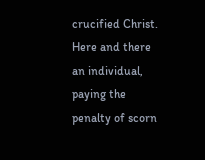crucified Christ. Here and there an individual, paying the penalty of scorn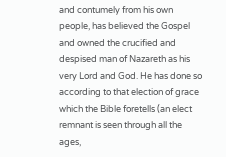and contumely from his own people, has believed the Gospel and owned the crucified and despised man of Nazareth as his very Lord and God. He has done so according to that election of grace which the Bible foretells (an elect remnant is seen through all the ages,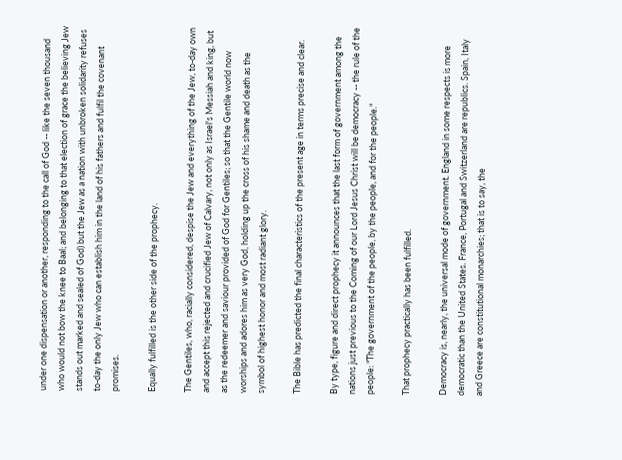under one dispensation or another, responding to the call of God -- like the seven thousand who would not bow the knee to Baal; and belonging to that election of grace the believing Jew stands out marked and sealed of God) but the Jew as a nation with unbroken solidarity refuses to-day the only Jew who can establish him in the land of his fathers and fulfil the covenant promises.

Equally fulfilled is the other side of the prophecy.

The Gentiles, who, racially considered, despise the Jew and everything of the Jew, to-day own and accept this rejected and crucified Jew of Calvary, not only as Israel's Messiah and king, but as the redeemer and saviour provided of God for Gentiles; so that the Gentile world now worships and adores him as very God, holding up the cross of his shame and death as the symbol of highest honor and most radiant glory.

The Bible has predicted the final characteristics of the present age in terms precise and clear.

By type, figure and direct prophecy it announces that the last form of government among the nations just previous to the Coming of our Lord Jesus Christ will be democracy -- the rule of the people: "The government of the people, by the people, and for the people."

That prophecy practically has been fulfilled.

Democracy is, nearly, the universal mode of government. England in some respects is more democratic than the United States. France, Portugal and Switzerland are republics. Spain, Italy and Greece are constitutional monarchies; that is to say, the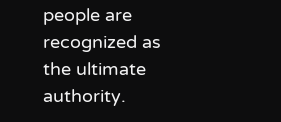people are recognized as the ultimate authority.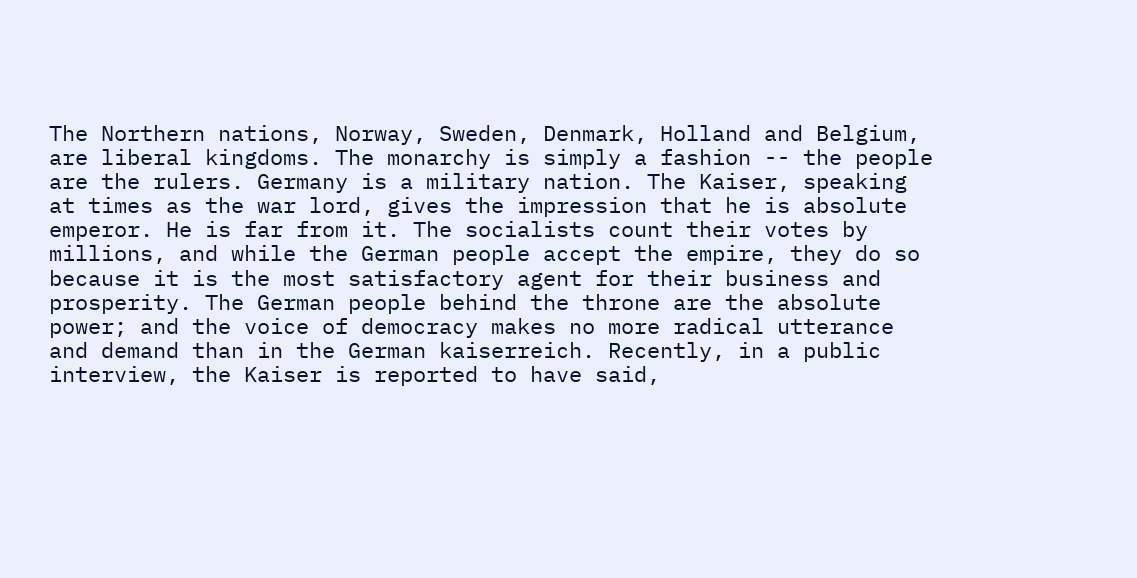The Northern nations, Norway, Sweden, Denmark, Holland and Belgium, are liberal kingdoms. The monarchy is simply a fashion -- the people are the rulers. Germany is a military nation. The Kaiser, speaking at times as the war lord, gives the impression that he is absolute emperor. He is far from it. The socialists count their votes by millions, and while the German people accept the empire, they do so because it is the most satisfactory agent for their business and prosperity. The German people behind the throne are the absolute power; and the voice of democracy makes no more radical utterance and demand than in the German kaiserreich. Recently, in a public interview, the Kaiser is reported to have said,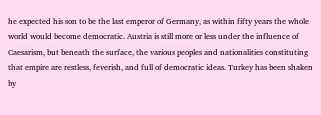he expected his son to be the last emperor of Germany, as within fifty years the whole world would become democratic. Austria is still more or less under the influence of Caesarism, but beneath the surface, the various peoples and nationalities constituting that empire are restless, feverish, and full of democratic ideas. Turkey has been shaken by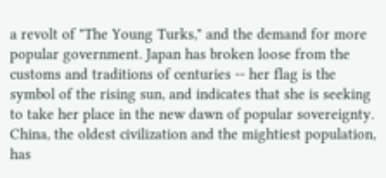a revolt of "The Young Turks," and the demand for more popular government. Japan has broken loose from the customs and traditions of centuries -- her flag is the symbol of the rising sun, and indicates that she is seeking to take her place in the new dawn of popular sovereignty. China, the oldest civilization and the mightiest population, has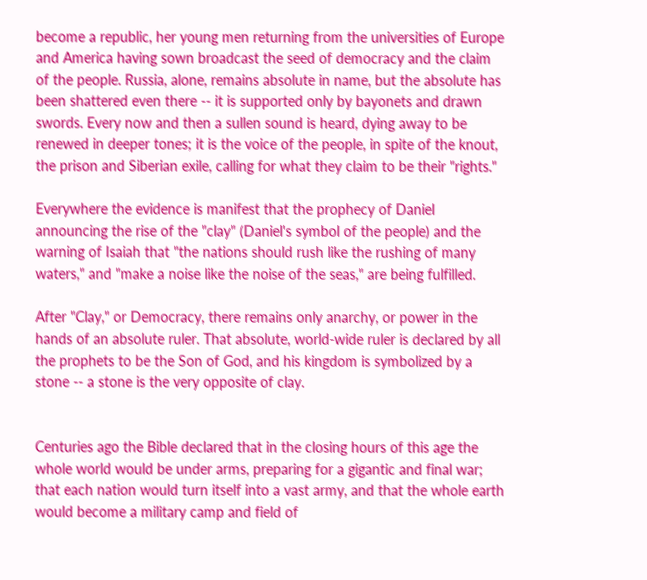become a republic, her young men returning from the universities of Europe and America having sown broadcast the seed of democracy and the claim of the people. Russia, alone, remains absolute in name, but the absolute has been shattered even there -- it is supported only by bayonets and drawn swords. Every now and then a sullen sound is heard, dying away to be renewed in deeper tones; it is the voice of the people, in spite of the knout, the prison and Siberian exile, calling for what they claim to be their "rights."

Everywhere the evidence is manifest that the prophecy of Daniel announcing the rise of the "clay" (Daniel's symbol of the people) and the warning of Isaiah that "the nations should rush like the rushing of many waters," and "make a noise like the noise of the seas," are being fulfilled.

After "Clay," or Democracy, there remains only anarchy, or power in the hands of an absolute ruler. That absolute, world-wide ruler is declared by all the prophets to be the Son of God, and his kingdom is symbolized by a stone -- a stone is the very opposite of clay.


Centuries ago the Bible declared that in the closing hours of this age the whole world would be under arms, preparing for a gigantic and final war; that each nation would turn itself into a vast army, and that the whole earth would become a military camp and field of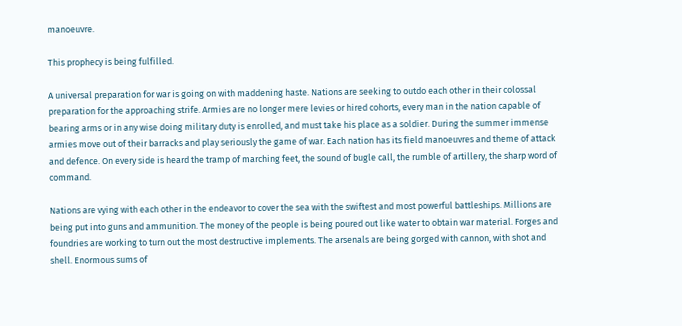manoeuvre.

This prophecy is being fulfilled.

A universal preparation for war is going on with maddening haste. Nations are seeking to outdo each other in their colossal preparation for the approaching strife. Armies are no longer mere levies or hired cohorts, every man in the nation capable of bearing arms or in any wise doing military duty is enrolled, and must take his place as a soldier. During the summer immense armies move out of their barracks and play seriously the game of war. Each nation has its field manoeuvres and theme of attack and defence. On every side is heard the tramp of marching feet, the sound of bugle call, the rumble of artillery, the sharp word of command.

Nations are vying with each other in the endeavor to cover the sea with the swiftest and most powerful battleships. Millions are being put into guns and ammunition. The money of the people is being poured out like water to obtain war material. Forges and foundries are working to turn out the most destructive implements. The arsenals are being gorged with cannon, with shot and shell. Enormous sums of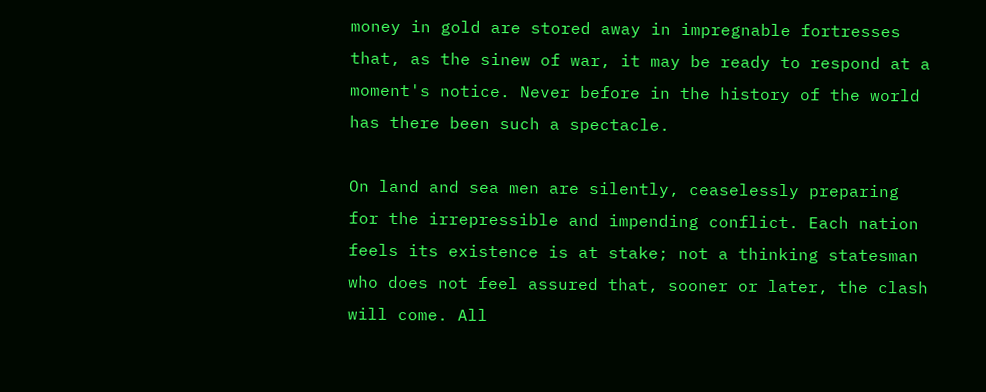money in gold are stored away in impregnable fortresses that, as the sinew of war, it may be ready to respond at a moment's notice. Never before in the history of the world has there been such a spectacle.

On land and sea men are silently, ceaselessly preparing for the irrepressible and impending conflict. Each nation feels its existence is at stake; not a thinking statesman who does not feel assured that, sooner or later, the clash will come. All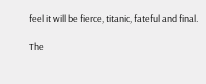feel it will be fierce, titanic, fateful and final.

The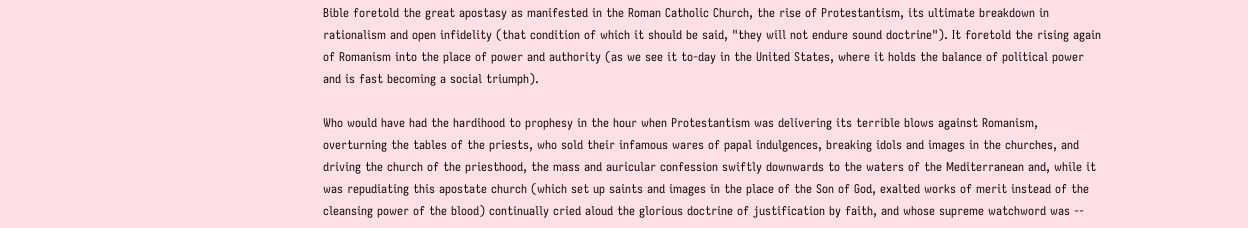Bible foretold the great apostasy as manifested in the Roman Catholic Church, the rise of Protestantism, its ultimate breakdown in rationalism and open infidelity (that condition of which it should be said, "they will not endure sound doctrine"). It foretold the rising again of Romanism into the place of power and authority (as we see it to-day in the United States, where it holds the balance of political power and is fast becoming a social triumph).

Who would have had the hardihood to prophesy in the hour when Protestantism was delivering its terrible blows against Romanism, overturning the tables of the priests, who sold their infamous wares of papal indulgences, breaking idols and images in the churches, and driving the church of the priesthood, the mass and auricular confession swiftly downwards to the waters of the Mediterranean and, while it was repudiating this apostate church (which set up saints and images in the place of the Son of God, exalted works of merit instead of the cleansing power of the blood) continually cried aloud the glorious doctrine of justification by faith, and whose supreme watchword was --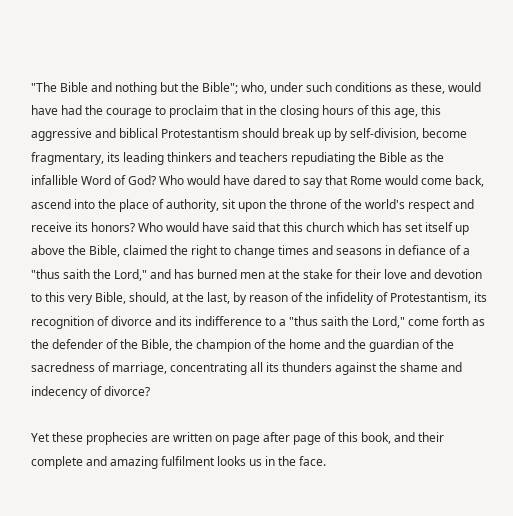"The Bible and nothing but the Bible"; who, under such conditions as these, would have had the courage to proclaim that in the closing hours of this age, this aggressive and biblical Protestantism should break up by self-division, become fragmentary, its leading thinkers and teachers repudiating the Bible as the infallible Word of God? Who would have dared to say that Rome would come back, ascend into the place of authority, sit upon the throne of the world's respect and receive its honors? Who would have said that this church which has set itself up above the Bible, claimed the right to change times and seasons in defiance of a "thus saith the Lord," and has burned men at the stake for their love and devotion to this very Bible, should, at the last, by reason of the infidelity of Protestantism, its recognition of divorce and its indifference to a "thus saith the Lord," come forth as the defender of the Bible, the champion of the home and the guardian of the sacredness of marriage, concentrating all its thunders against the shame and indecency of divorce?

Yet these prophecies are written on page after page of this book, and their complete and amazing fulfilment looks us in the face.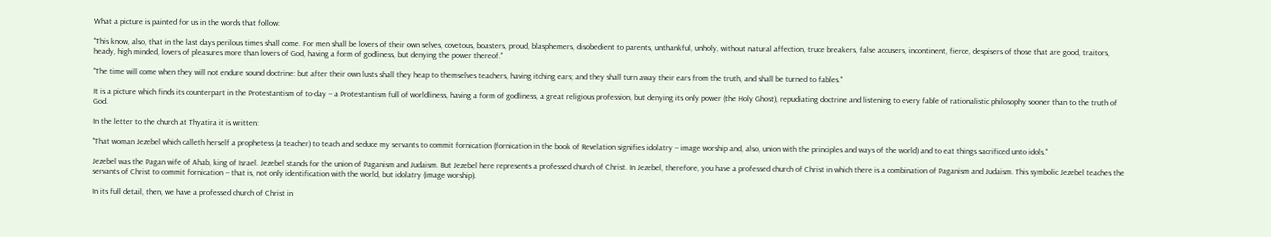What a picture is painted for us in the words that follow:

"This know, also, that in the last days perilous times shall come. For men shall be lovers of their own selves, covetous, boasters, proud, blasphemers, disobedient to parents, unthankful, unholy, without natural affection, truce breakers, false accusers, incontinent, fierce, despisers of those that are good, traitors, heady, high minded, lovers of pleasures more than lovers of God, having a form of godliness, but denying the power thereof."

"The time will come when they will not endure sound doctrine: but after their own lusts shall they heap to themselves teachers, having itching ears; and they shall turn away their ears from the truth, and shall be turned to fables."

It is a picture which finds its counterpart in the Protestantism of to-day -- a Protestantism full of worldliness, having a form of godliness, a great religious profession, but denying its only power (the Holy Ghost), repudiating doctrine and listening to every fable of rationalistic philosophy sooner than to the truth of God.

In the letter to the church at Thyatira it is written:

"That woman Jezebel which calleth herself a prophetess (a teacher) to teach and seduce my servants to commit fornication (fornication in the book of Revelation signifies idolatry -- image worship and, also, union with the principles and ways of the world) and to eat things sacrificed unto idols."

Jezebel was the Pagan wife of Ahab, king of Israel. Jezebel stands for the union of Paganism and Judaism. But Jezebel here represents a professed church of Christ. In Jezebel, therefore, you have a professed church of Christ in which there is a combination of Paganism and Judaism. This symbolic Jezebel teaches the servants of Christ to commit fornication -- that is, not only identification with the world, but idolatry (image worship).

In its full detail, then, we have a professed church of Christ in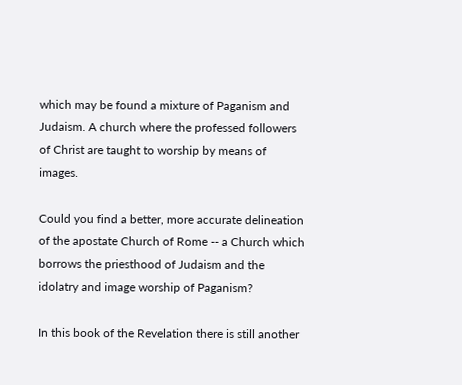which may be found a mixture of Paganism and Judaism. A church where the professed followers of Christ are taught to worship by means of images.

Could you find a better, more accurate delineation of the apostate Church of Rome -- a Church which borrows the priesthood of Judaism and the idolatry and image worship of Paganism?

In this book of the Revelation there is still another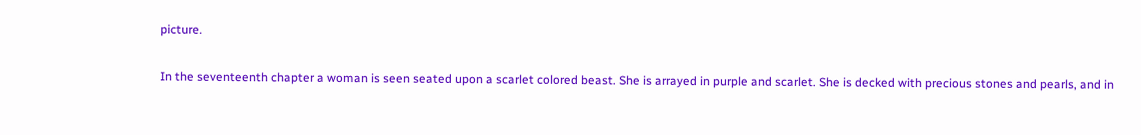picture.

In the seventeenth chapter a woman is seen seated upon a scarlet colored beast. She is arrayed in purple and scarlet. She is decked with precious stones and pearls, and in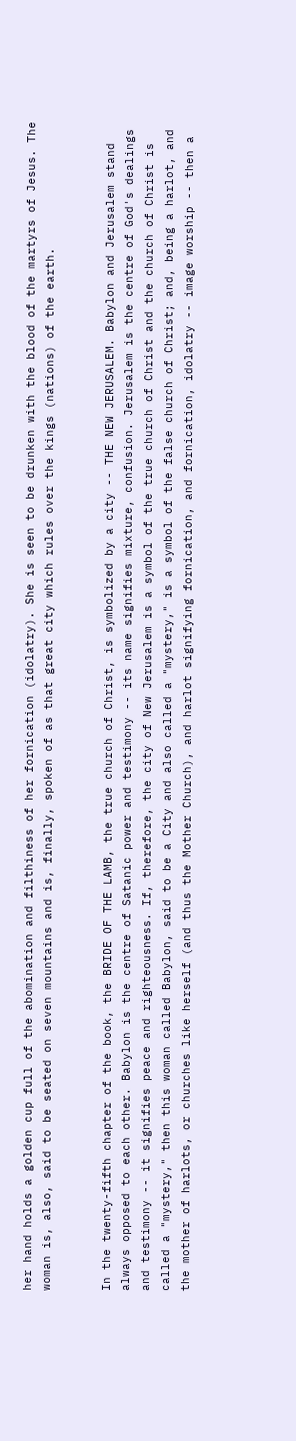her hand holds a golden cup full of the abomination and filthiness of her fornication (idolatry). She is seen to be drunken with the blood of the martyrs of Jesus. The woman is, also, said to be seated on seven mountains and is, finally, spoken of as that great city which rules over the kings (nations) of the earth.


In the twenty-fifth chapter of the book, the BRIDE OF THE LAMB, the true church of Christ, is symbolized by a city -- THE NEW JERUSALEM. Babylon and Jerusalem stand always opposed to each other. Babylon is the centre of Satanic power and testimony -- its name signifies mixture, confusion. Jerusalem is the centre of God's dealings and testimony -- it signifies peace and righteousness. If, therefore, the city of New Jerusalem is a symbol of the true church of Christ and the church of Christ is called a "mystery," then this woman called Babylon, said to be a City and also called a "mystery," is a symbol of the false church of Christ; and, being a harlot, and the mother of harlots, or churches like herself (and thus the Mother Church), and harlot signifying fornication, and fornication, idolatry -- image worship -- then a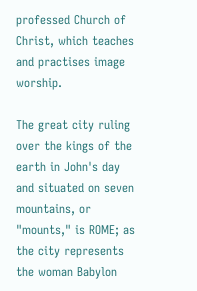professed Church of Christ, which teaches and practises image worship.

The great city ruling over the kings of the earth in John's day and situated on seven mountains, or "mounts," is ROME; as the city represents the woman Babylon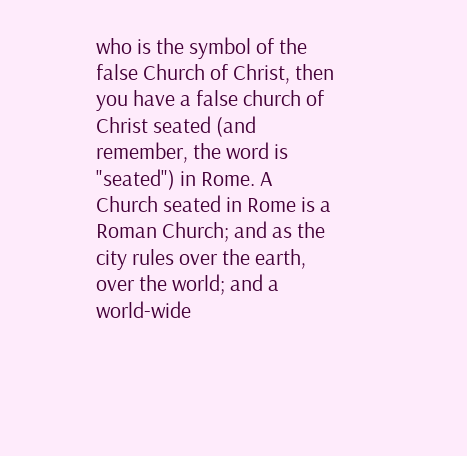who is the symbol of the false Church of Christ, then you have a false church of Christ seated (and remember, the word is "seated") in Rome. A Church seated in Rome is a Roman Church; and as the city rules over the earth, over the world; and a world-wide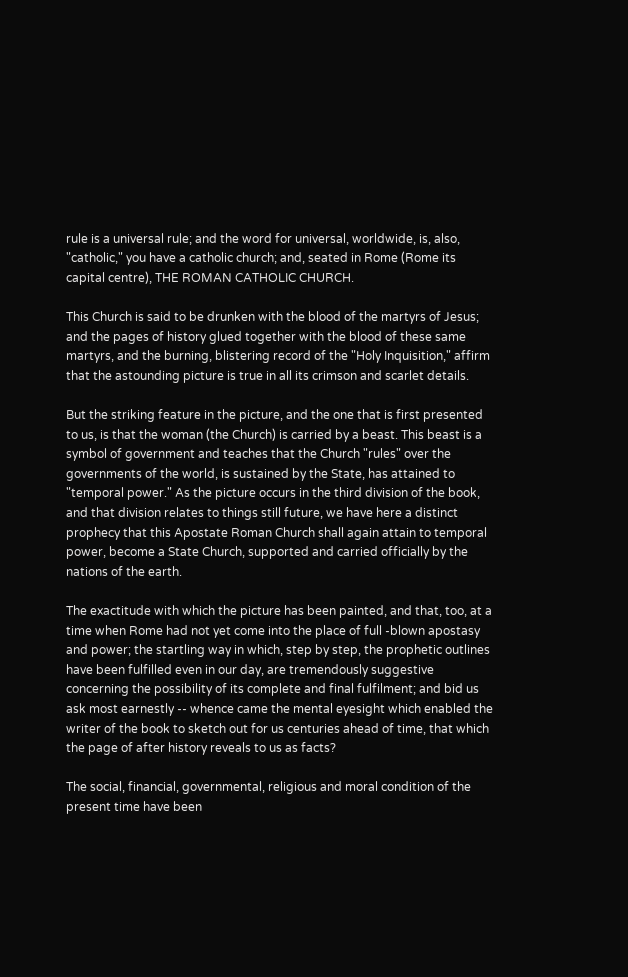rule is a universal rule; and the word for universal, worldwide, is, also, "catholic," you have a catholic church; and, seated in Rome (Rome its capital centre), THE ROMAN CATHOLIC CHURCH.

This Church is said to be drunken with the blood of the martyrs of Jesus; and the pages of history glued together with the blood of these same martyrs, and the burning, blistering record of the "Holy Inquisition," affirm that the astounding picture is true in all its crimson and scarlet details.

But the striking feature in the picture, and the one that is first presented to us, is that the woman (the Church) is carried by a beast. This beast is a symbol of government and teaches that the Church "rules" over the governments of the world, is sustained by the State, has attained to "temporal power." As the picture occurs in the third division of the book, and that division relates to things still future, we have here a distinct prophecy that this Apostate Roman Church shall again attain to temporal power, become a State Church, supported and carried officially by the nations of the earth.

The exactitude with which the picture has been painted, and that, too, at a time when Rome had not yet come into the place of full -blown apostasy and power; the startling way in which, step by step, the prophetic outlines have been fulfilled even in our day, are tremendously suggestive concerning the possibility of its complete and final fulfilment; and bid us ask most earnestly -- whence came the mental eyesight which enabled the writer of the book to sketch out for us centuries ahead of time, that which the page of after history reveals to us as facts?

The social, financial, governmental, religious and moral condition of the present time have been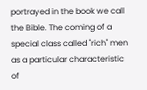portrayed in the book we call the Bible. The coming of a special class called "rich" men as a particular characteristic of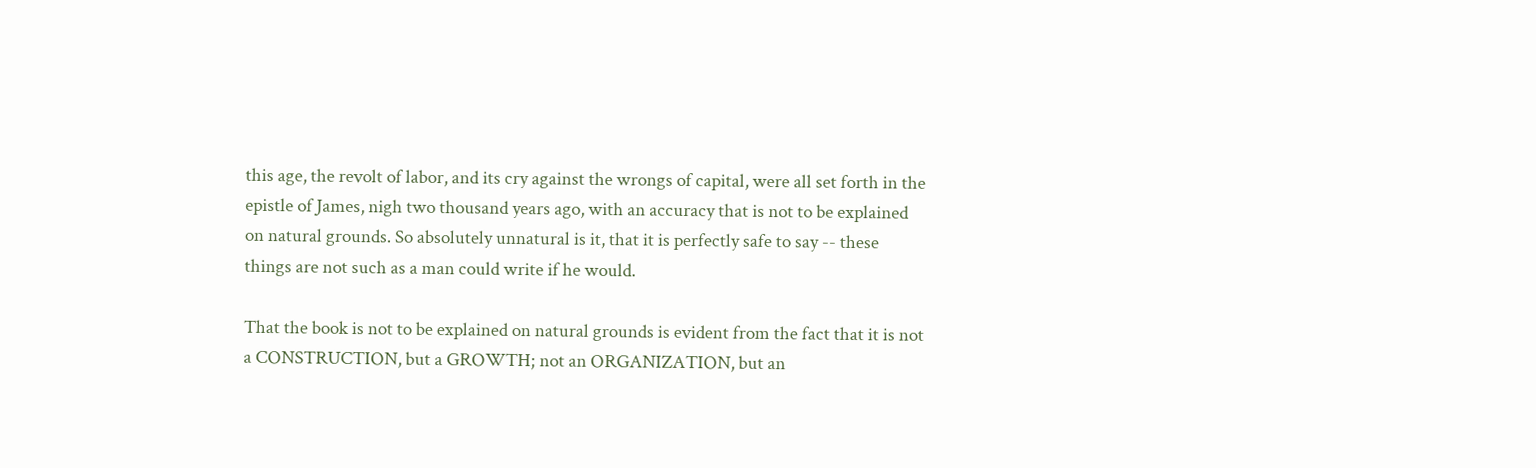this age, the revolt of labor, and its cry against the wrongs of capital, were all set forth in the epistle of James, nigh two thousand years ago, with an accuracy that is not to be explained on natural grounds. So absolutely unnatural is it, that it is perfectly safe to say -- these things are not such as a man could write if he would.

That the book is not to be explained on natural grounds is evident from the fact that it is not a CONSTRUCTION, but a GROWTH; not an ORGANIZATION, but an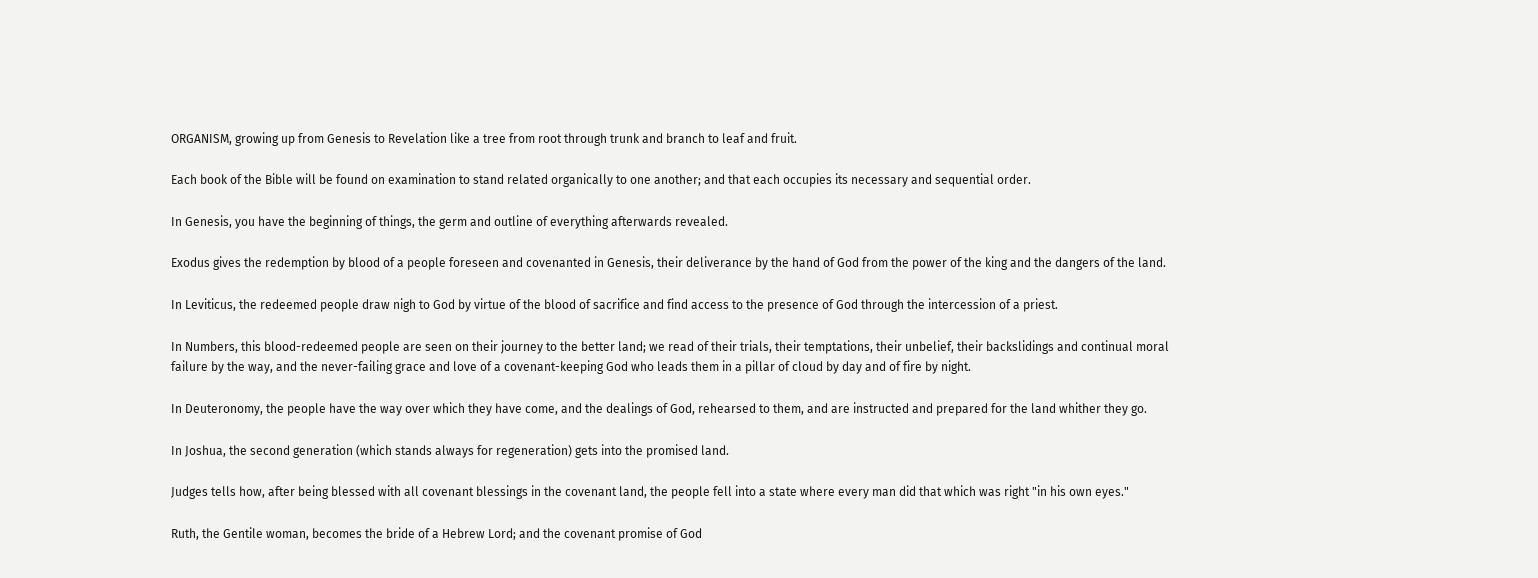ORGANISM, growing up from Genesis to Revelation like a tree from root through trunk and branch to leaf and fruit.

Each book of the Bible will be found on examination to stand related organically to one another; and that each occupies its necessary and sequential order.

In Genesis, you have the beginning of things, the germ and outline of everything afterwards revealed.

Exodus gives the redemption by blood of a people foreseen and covenanted in Genesis, their deliverance by the hand of God from the power of the king and the dangers of the land.

In Leviticus, the redeemed people draw nigh to God by virtue of the blood of sacrifice and find access to the presence of God through the intercession of a priest.

In Numbers, this blood-redeemed people are seen on their journey to the better land; we read of their trials, their temptations, their unbelief, their backslidings and continual moral failure by the way, and the never-failing grace and love of a covenant-keeping God who leads them in a pillar of cloud by day and of fire by night.

In Deuteronomy, the people have the way over which they have come, and the dealings of God, rehearsed to them, and are instructed and prepared for the land whither they go.

In Joshua, the second generation (which stands always for regeneration) gets into the promised land.

Judges tells how, after being blessed with all covenant blessings in the covenant land, the people fell into a state where every man did that which was right "in his own eyes."

Ruth, the Gentile woman, becomes the bride of a Hebrew Lord; and the covenant promise of God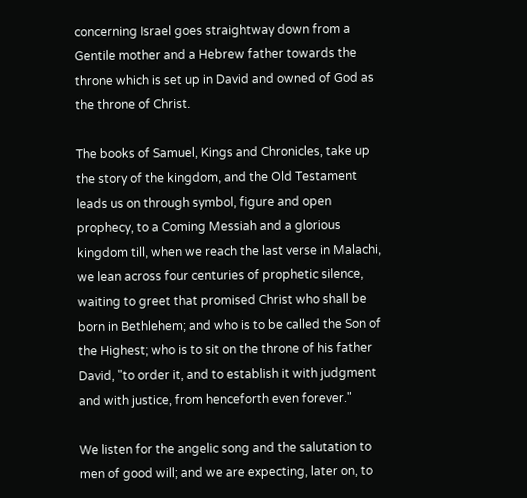concerning Israel goes straightway down from a Gentile mother and a Hebrew father towards the throne which is set up in David and owned of God as the throne of Christ.

The books of Samuel, Kings and Chronicles, take up the story of the kingdom, and the Old Testament leads us on through symbol, figure and open prophecy, to a Coming Messiah and a glorious kingdom till, when we reach the last verse in Malachi, we lean across four centuries of prophetic silence, waiting to greet that promised Christ who shall be born in Bethlehem; and who is to be called the Son of the Highest; who is to sit on the throne of his father David, "to order it, and to establish it with judgment and with justice, from henceforth even forever."

We listen for the angelic song and the salutation to men of good will; and we are expecting, later on, to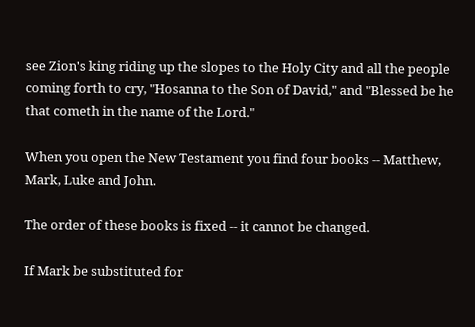see Zion's king riding up the slopes to the Holy City and all the people coming forth to cry, "Hosanna to the Son of David," and "Blessed be he that cometh in the name of the Lord."

When you open the New Testament you find four books -- Matthew, Mark, Luke and John.

The order of these books is fixed -- it cannot be changed.

If Mark be substituted for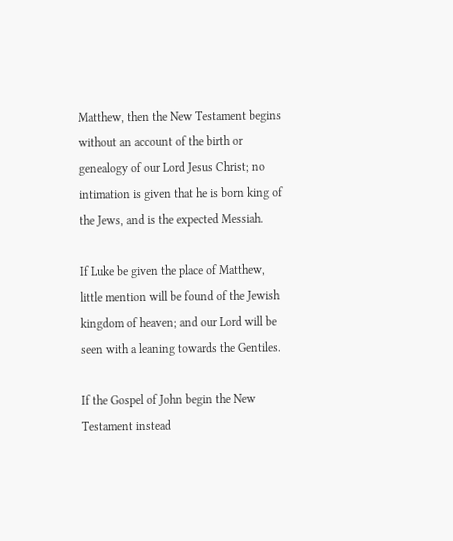Matthew, then the New Testament begins without an account of the birth or genealogy of our Lord Jesus Christ; no intimation is given that he is born king of the Jews, and is the expected Messiah.

If Luke be given the place of Matthew, little mention will be found of the Jewish kingdom of heaven; and our Lord will be seen with a leaning towards the Gentiles.

If the Gospel of John begin the New Testament instead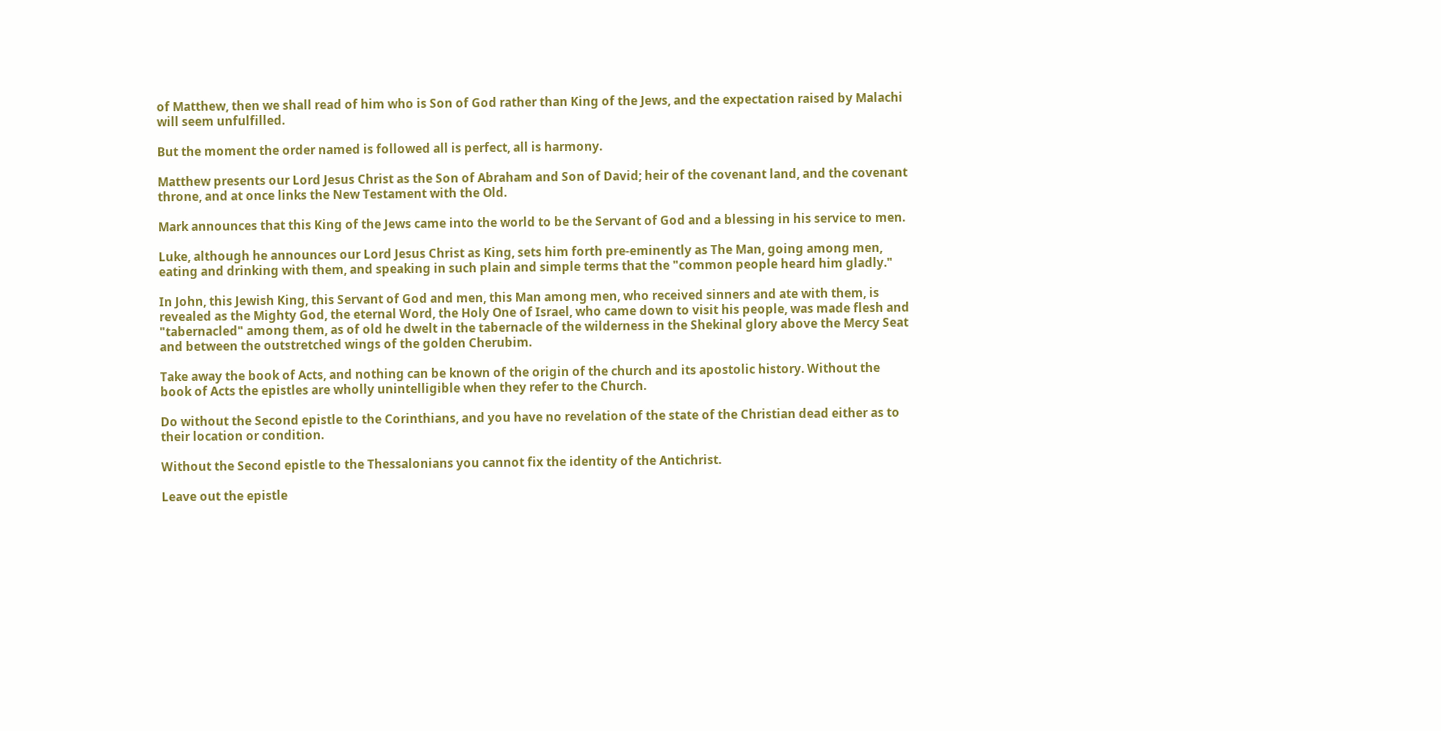of Matthew, then we shall read of him who is Son of God rather than King of the Jews, and the expectation raised by Malachi will seem unfulfilled.

But the moment the order named is followed all is perfect, all is harmony.

Matthew presents our Lord Jesus Christ as the Son of Abraham and Son of David; heir of the covenant land, and the covenant throne, and at once links the New Testament with the Old.

Mark announces that this King of the Jews came into the world to be the Servant of God and a blessing in his service to men.

Luke, although he announces our Lord Jesus Christ as King, sets him forth pre-eminently as The Man, going among men, eating and drinking with them, and speaking in such plain and simple terms that the "common people heard him gladly."

In John, this Jewish King, this Servant of God and men, this Man among men, who received sinners and ate with them, is revealed as the Mighty God, the eternal Word, the Holy One of Israel, who came down to visit his people, was made flesh and "tabernacled" among them, as of old he dwelt in the tabernacle of the wilderness in the Shekinal glory above the Mercy Seat and between the outstretched wings of the golden Cherubim.

Take away the book of Acts, and nothing can be known of the origin of the church and its apostolic history. Without the book of Acts the epistles are wholly unintelligible when they refer to the Church.

Do without the Second epistle to the Corinthians, and you have no revelation of the state of the Christian dead either as to their location or condition.

Without the Second epistle to the Thessalonians you cannot fix the identity of the Antichrist.

Leave out the epistle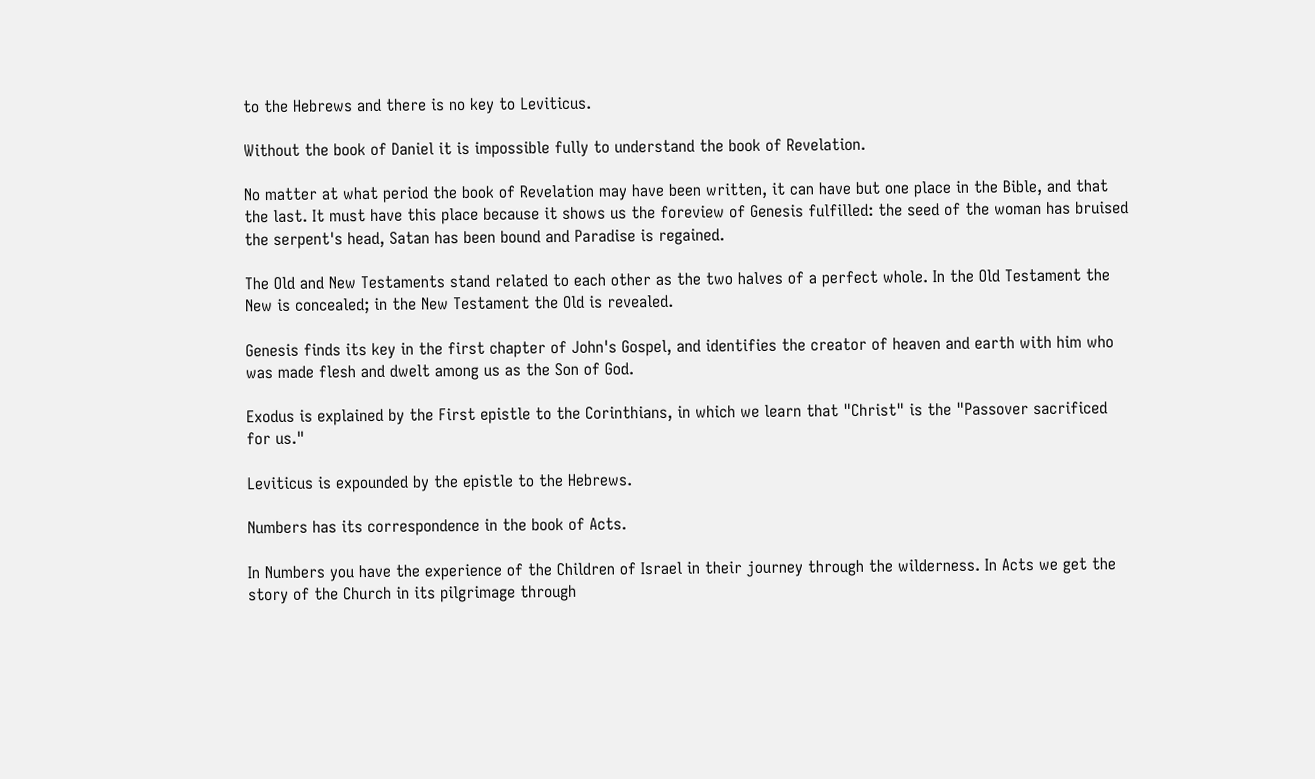to the Hebrews and there is no key to Leviticus.

Without the book of Daniel it is impossible fully to understand the book of Revelation.

No matter at what period the book of Revelation may have been written, it can have but one place in the Bible, and that the last. It must have this place because it shows us the foreview of Genesis fulfilled: the seed of the woman has bruised the serpent's head, Satan has been bound and Paradise is regained.

The Old and New Testaments stand related to each other as the two halves of a perfect whole. In the Old Testament the New is concealed; in the New Testament the Old is revealed.

Genesis finds its key in the first chapter of John's Gospel, and identifies the creator of heaven and earth with him who was made flesh and dwelt among us as the Son of God.

Exodus is explained by the First epistle to the Corinthians, in which we learn that "Christ" is the "Passover sacrificed for us."

Leviticus is expounded by the epistle to the Hebrews.

Numbers has its correspondence in the book of Acts.

In Numbers you have the experience of the Children of Israel in their journey through the wilderness. In Acts we get the story of the Church in its pilgrimage through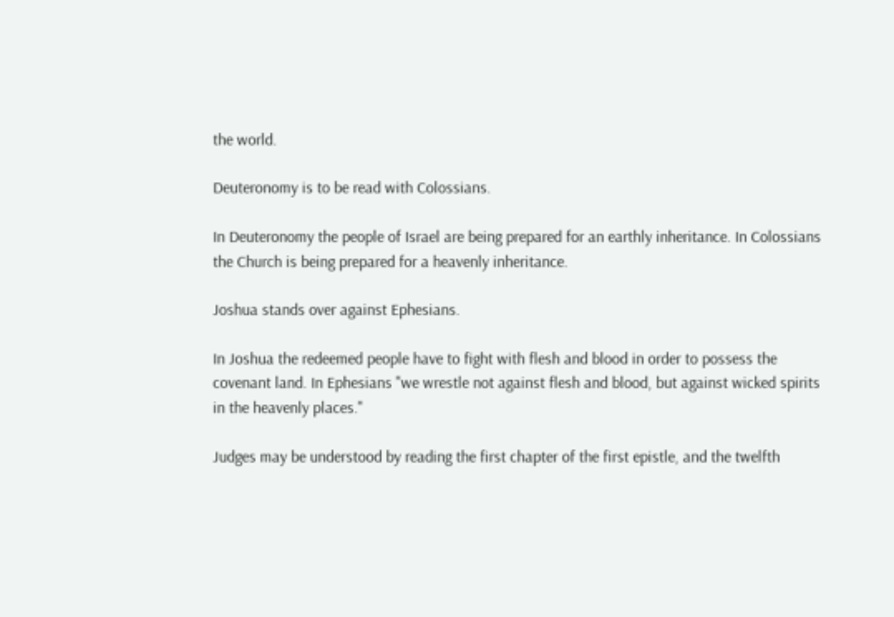the world.

Deuteronomy is to be read with Colossians.

In Deuteronomy the people of Israel are being prepared for an earthly inheritance. In Colossians the Church is being prepared for a heavenly inheritance.

Joshua stands over against Ephesians.

In Joshua the redeemed people have to fight with flesh and blood in order to possess the covenant land. In Ephesians "we wrestle not against flesh and blood, but against wicked spirits in the heavenly places."

Judges may be understood by reading the first chapter of the first epistle, and the twelfth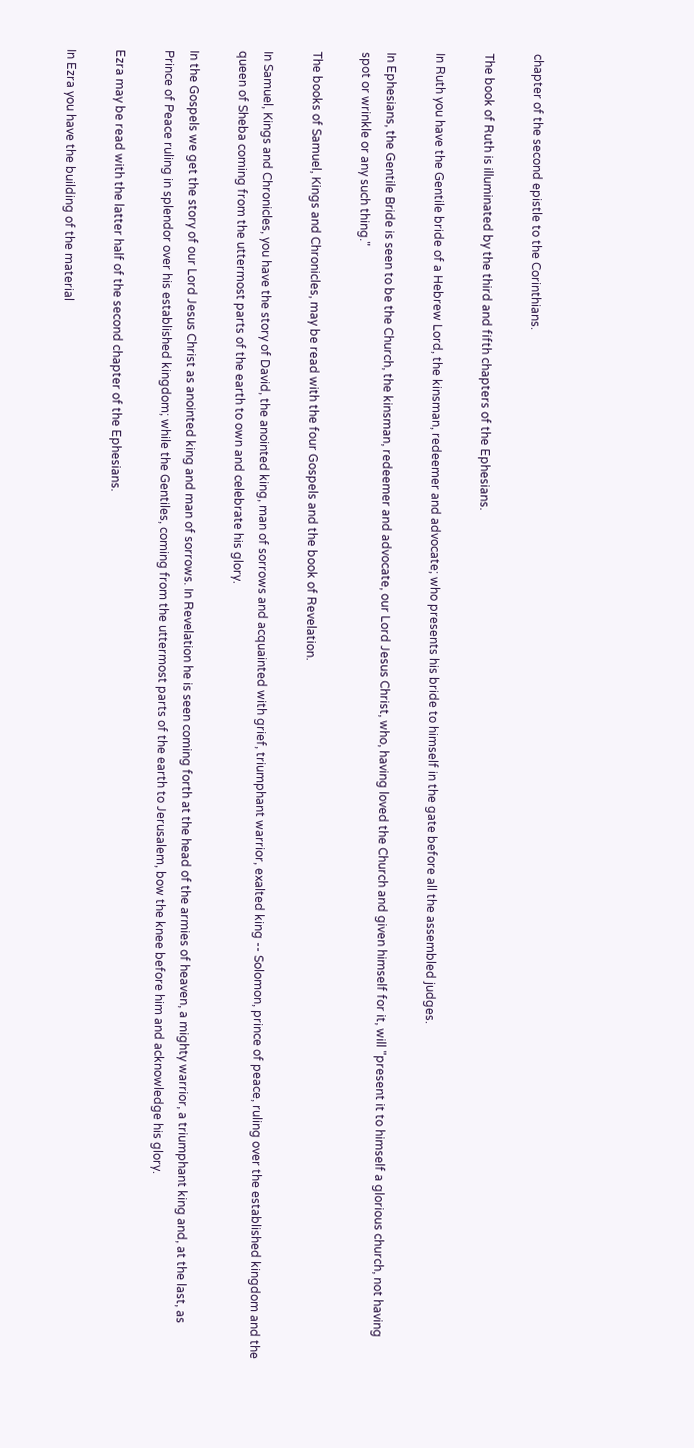chapter of the second epistle to the Corinthians.

The book of Ruth is illuminated by the third and fifth chapters of the Ephesians.

In Ruth you have the Gentile bride of a Hebrew Lord, the kinsman, redeemer and advocate; who presents his bride to himself in the gate before all the assembled judges.

In Ephesians, the Gentile Bride is seen to be the Church, the kinsman, redeemer and advocate, our Lord Jesus Christ, who, having loved the Church and given himself for it, will "present it to himself a glorious church, not having spot or wrinkle or any such thing."

The books of Samuel, Kings and Chronicles, may be read with the four Gospels and the book of Revelation.

In Samuel, Kings and Chronicles, you have the story of David, the anointed king, man of sorrows and acquainted with grief, triumphant warrior, exalted king -- Solomon, prince of peace, ruling over the established kingdom and the queen of Sheba coming from the uttermost parts of the earth to own and celebrate his glory.

In the Gospels we get the story of our Lord Jesus Christ as anointed king and man of sorrows. In Revelation he is seen coming forth at the head of the armies of heaven, a mighty warrior, a triumphant king and, at the last, as Prince of Peace ruling in splendor over his established kingdom; while the Gentiles, coming from the uttermost parts of the earth to Jerusalem, bow the knee before him and acknowledge his glory.

Ezra may be read with the latter half of the second chapter of the Ephesians.

In Ezra you have the building of the material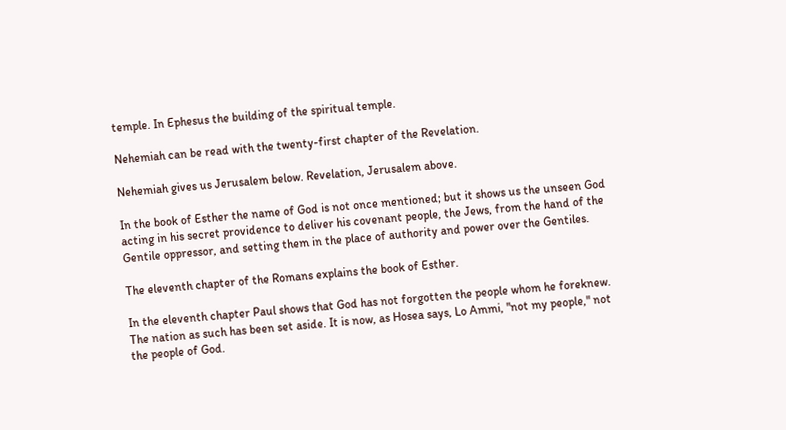temple. In Ephesus the building of the spiritual temple.

Nehemiah can be read with the twenty-first chapter of the Revelation.

Nehemiah gives us Jerusalem below. Revelation, Jerusalem above.

In the book of Esther the name of God is not once mentioned; but it shows us the unseen God acting in his secret providence to deliver his covenant people, the Jews, from the hand of the Gentile oppressor, and setting them in the place of authority and power over the Gentiles.

The eleventh chapter of the Romans explains the book of Esther.

In the eleventh chapter Paul shows that God has not forgotten the people whom he foreknew. The nation as such has been set aside. It is now, as Hosea says, Lo Ammi, "not my people," not the people of God.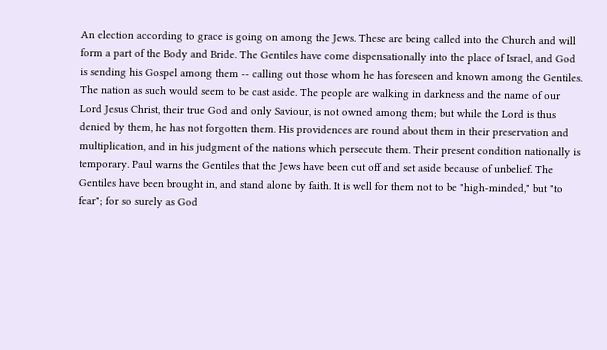An election according to grace is going on among the Jews. These are being called into the Church and will form a part of the Body and Bride. The Gentiles have come dispensationally into the place of Israel, and God is sending his Gospel among them -- calling out those whom he has foreseen and known among the Gentiles. The nation as such would seem to be cast aside. The people are walking in darkness and the name of our Lord Jesus Christ, their true God and only Saviour, is not owned among them; but while the Lord is thus denied by them, he has not forgotten them. His providences are round about them in their preservation and multiplication, and in his judgment of the nations which persecute them. Their present condition nationally is temporary. Paul warns the Gentiles that the Jews have been cut off and set aside because of unbelief. The Gentiles have been brought in, and stand alone by faith. It is well for them not to be "high-minded," but "to fear"; for so surely as God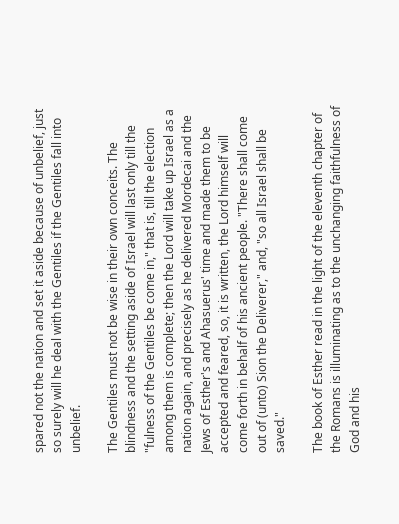spared not the nation and set it aside because of unbelief, just so surely will he deal with the Gentiles if the Gentiles fall into unbelief.

The Gentiles must not be wise in their own conceits. The blindness and the setting aside of Israel will last only till the "fulness of the Gentiles be come in," that is, till the election among them is complete; then the Lord will take up Israel as a nation again, and precisely as he delivered Mordecai and the Jews of Esther's and Ahasuerus' time and made them to be accepted and feared, so, it is written, the Lord himself will come forth in behalf of his ancient people. "There shall come out of (unto) Sion the Deliverer," and, "so all Israel shall be saved."

The book of Esther read in the light of the eleventh chapter of the Romans is illuminating as to the unchanging faithfulness of God and his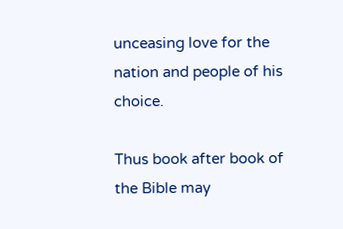unceasing love for the nation and people of his choice.

Thus book after book of the Bible may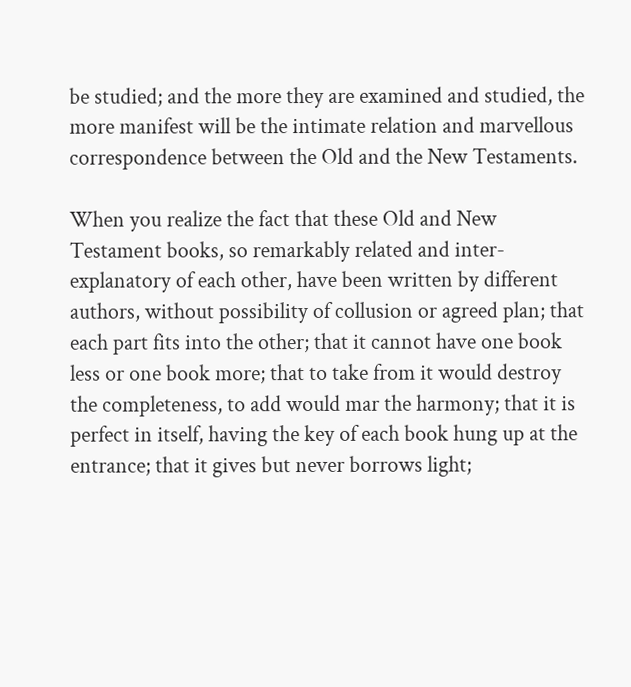be studied; and the more they are examined and studied, the more manifest will be the intimate relation and marvellous correspondence between the Old and the New Testaments.

When you realize the fact that these Old and New Testament books, so remarkably related and inter-explanatory of each other, have been written by different authors, without possibility of collusion or agreed plan; that each part fits into the other; that it cannot have one book less or one book more; that to take from it would destroy the completeness, to add would mar the harmony; that it is perfect in itself, having the key of each book hung up at the entrance; that it gives but never borrows light;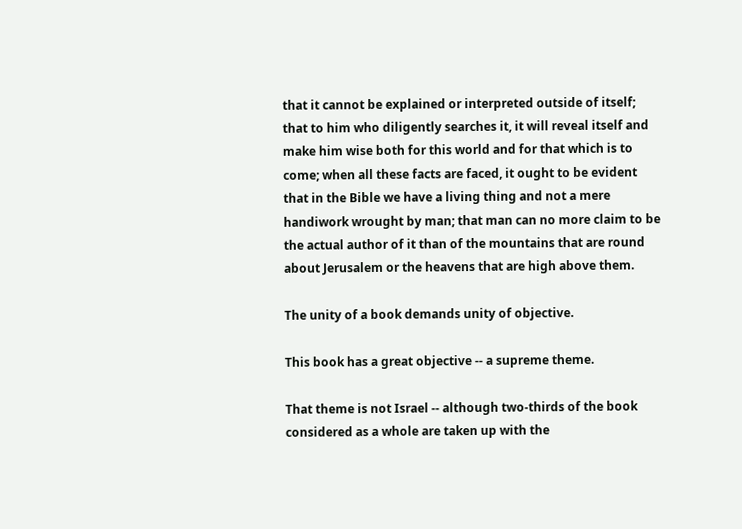that it cannot be explained or interpreted outside of itself; that to him who diligently searches it, it will reveal itself and make him wise both for this world and for that which is to come; when all these facts are faced, it ought to be evident that in the Bible we have a living thing and not a mere handiwork wrought by man; that man can no more claim to be the actual author of it than of the mountains that are round about Jerusalem or the heavens that are high above them.

The unity of a book demands unity of objective.

This book has a great objective -- a supreme theme.

That theme is not Israel -- although two-thirds of the book considered as a whole are taken up with the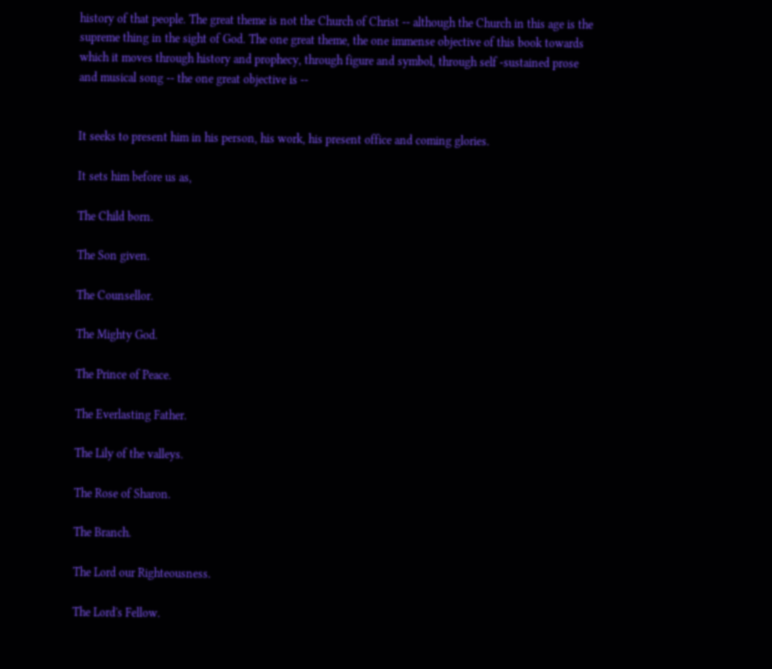history of that people. The great theme is not the Church of Christ -- although the Church in this age is the supreme thing in the sight of God. The one great theme, the one immense objective of this book towards which it moves through history and prophecy, through figure and symbol, through self -sustained prose and musical song -- the one great objective is --


It seeks to present him in his person, his work, his present office and coming glories.

It sets him before us as,

The Child born.

The Son given.

The Counsellor.

The Mighty God.

The Prince of Peace.

The Everlasting Father.

The Lily of the valleys.

The Rose of Sharon.

The Branch.

The Lord our Righteousness.

The Lord's Fellow.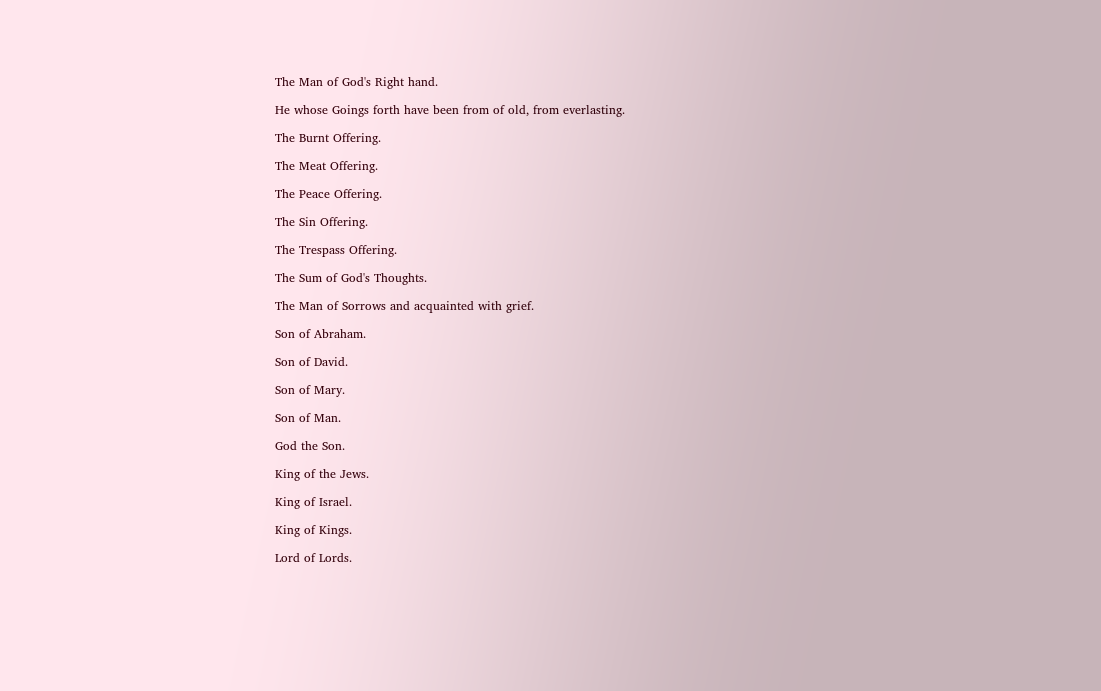The Man of God's Right hand.

He whose Goings forth have been from of old, from everlasting.

The Burnt Offering.

The Meat Offering.

The Peace Offering.

The Sin Offering.

The Trespass Offering.

The Sum of God's Thoughts.

The Man of Sorrows and acquainted with grief.

Son of Abraham.

Son of David.

Son of Mary.

Son of Man.

God the Son.

King of the Jews.

King of Israel.

King of Kings.

Lord of Lords.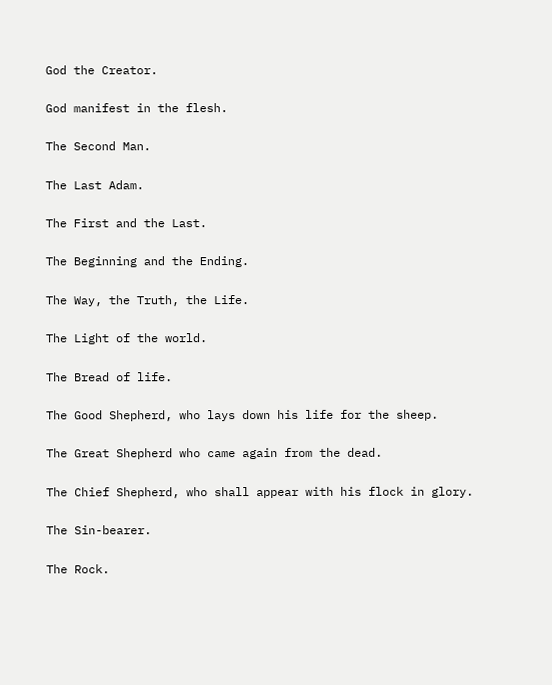God the Creator.

God manifest in the flesh.

The Second Man.

The Last Adam.

The First and the Last.

The Beginning and the Ending.

The Way, the Truth, the Life.

The Light of the world.

The Bread of life.

The Good Shepherd, who lays down his life for the sheep.

The Great Shepherd who came again from the dead.

The Chief Shepherd, who shall appear with his flock in glory.

The Sin-bearer.

The Rock.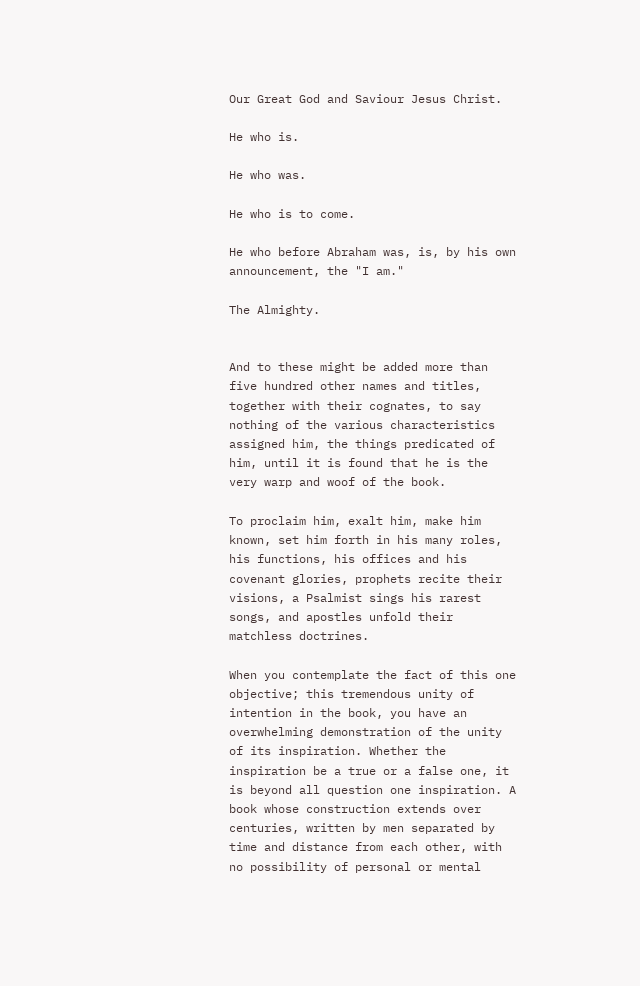Our Great God and Saviour Jesus Christ.

He who is.

He who was.

He who is to come.

He who before Abraham was, is, by his own announcement, the "I am."

The Almighty.


And to these might be added more than five hundred other names and titles, together with their cognates, to say nothing of the various characteristics assigned him, the things predicated of him, until it is found that he is the very warp and woof of the book.

To proclaim him, exalt him, make him known, set him forth in his many roles, his functions, his offices and his covenant glories, prophets recite their visions, a Psalmist sings his rarest songs, and apostles unfold their matchless doctrines.

When you contemplate the fact of this one objective; this tremendous unity of intention in the book, you have an overwhelming demonstration of the unity of its inspiration. Whether the inspiration be a true or a false one, it is beyond all question one inspiration. A book whose construction extends over centuries, written by men separated by time and distance from each other, with no possibility of personal or mental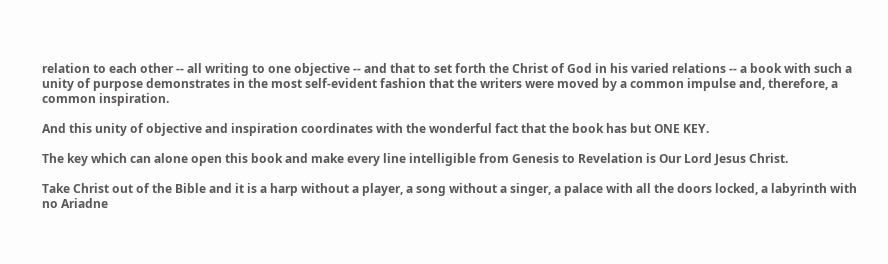relation to each other -- all writing to one objective -- and that to set forth the Christ of God in his varied relations -- a book with such a unity of purpose demonstrates in the most self-evident fashion that the writers were moved by a common impulse and, therefore, a common inspiration.

And this unity of objective and inspiration coordinates with the wonderful fact that the book has but ONE KEY.

The key which can alone open this book and make every line intelligible from Genesis to Revelation is Our Lord Jesus Christ.

Take Christ out of the Bible and it is a harp without a player, a song without a singer, a palace with all the doors locked, a labyrinth with no Ariadne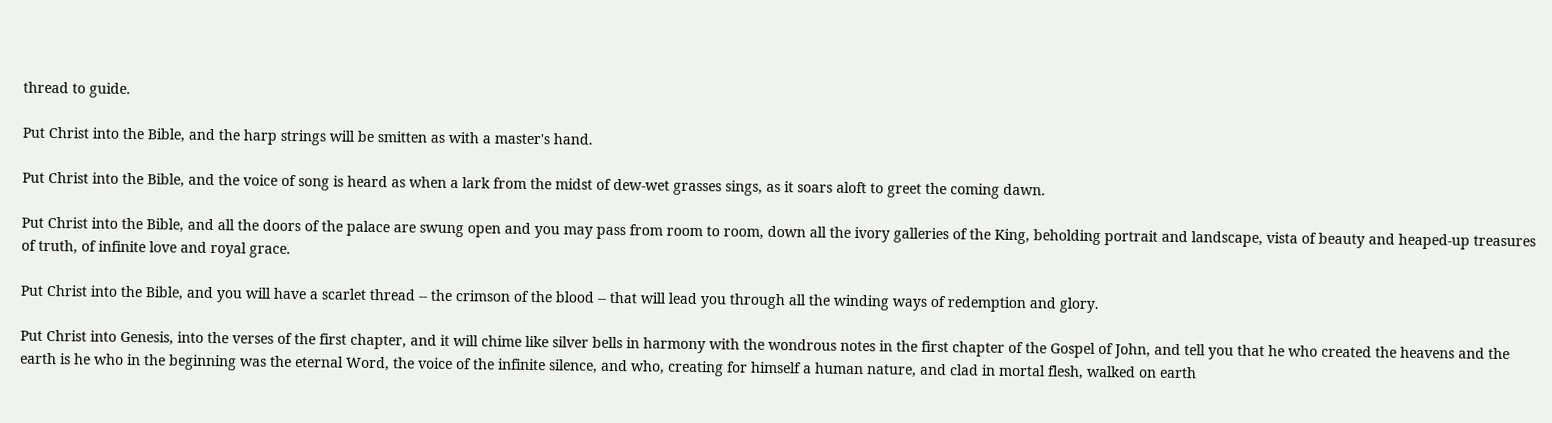thread to guide.

Put Christ into the Bible, and the harp strings will be smitten as with a master's hand.

Put Christ into the Bible, and the voice of song is heard as when a lark from the midst of dew-wet grasses sings, as it soars aloft to greet the coming dawn.

Put Christ into the Bible, and all the doors of the palace are swung open and you may pass from room to room, down all the ivory galleries of the King, beholding portrait and landscape, vista of beauty and heaped-up treasures of truth, of infinite love and royal grace.

Put Christ into the Bible, and you will have a scarlet thread -- the crimson of the blood -- that will lead you through all the winding ways of redemption and glory.

Put Christ into Genesis, into the verses of the first chapter, and it will chime like silver bells in harmony with the wondrous notes in the first chapter of the Gospel of John, and tell you that he who created the heavens and the earth is he who in the beginning was the eternal Word, the voice of the infinite silence, and who, creating for himself a human nature, and clad in mortal flesh, walked on earth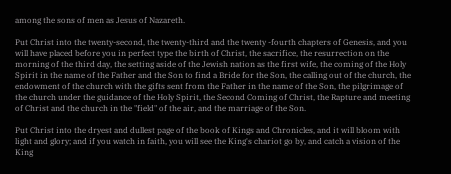among the sons of men as Jesus of Nazareth.

Put Christ into the twenty-second, the twenty-third and the twenty -fourth chapters of Genesis, and you will have placed before you in perfect type the birth of Christ, the sacrifice, the resurrection on the morning of the third day, the setting aside of the Jewish nation as the first wife, the coming of the Holy Spirit in the name of the Father and the Son to find a Bride for the Son, the calling out of the church, the endowment of the church with the gifts sent from the Father in the name of the Son, the pilgrimage of the church under the guidance of the Holy Spirit, the Second Coming of Christ, the Rapture and meeting of Christ and the church in the "field" of the air, and the marriage of the Son.

Put Christ into the dryest and dullest page of the book of Kings and Chronicles, and it will bloom with light and glory; and if you watch in faith, you will see the King's chariot go by, and catch a vision of the King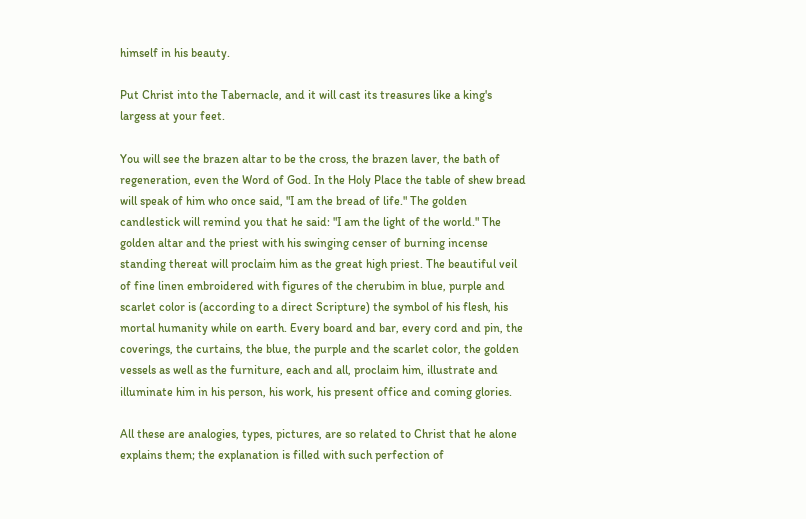himself in his beauty.

Put Christ into the Tabernacle, and it will cast its treasures like a king's largess at your feet.

You will see the brazen altar to be the cross, the brazen laver, the bath of regeneration, even the Word of God. In the Holy Place the table of shew bread will speak of him who once said, "I am the bread of life." The golden candlestick will remind you that he said: "I am the light of the world." The golden altar and the priest with his swinging censer of burning incense standing thereat will proclaim him as the great high priest. The beautiful veil of fine linen embroidered with figures of the cherubim in blue, purple and scarlet color is (according to a direct Scripture) the symbol of his flesh, his mortal humanity while on earth. Every board and bar, every cord and pin, the coverings, the curtains, the blue, the purple and the scarlet color, the golden vessels as well as the furniture, each and all, proclaim him, illustrate and illuminate him in his person, his work, his present office and coming glories.

All these are analogies, types, pictures, are so related to Christ that he alone explains them; the explanation is filled with such perfection of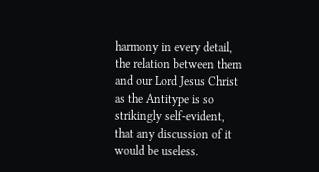harmony in every detail, the relation between them and our Lord Jesus Christ as the Antitype is so strikingly self-evident, that any discussion of it would be useless.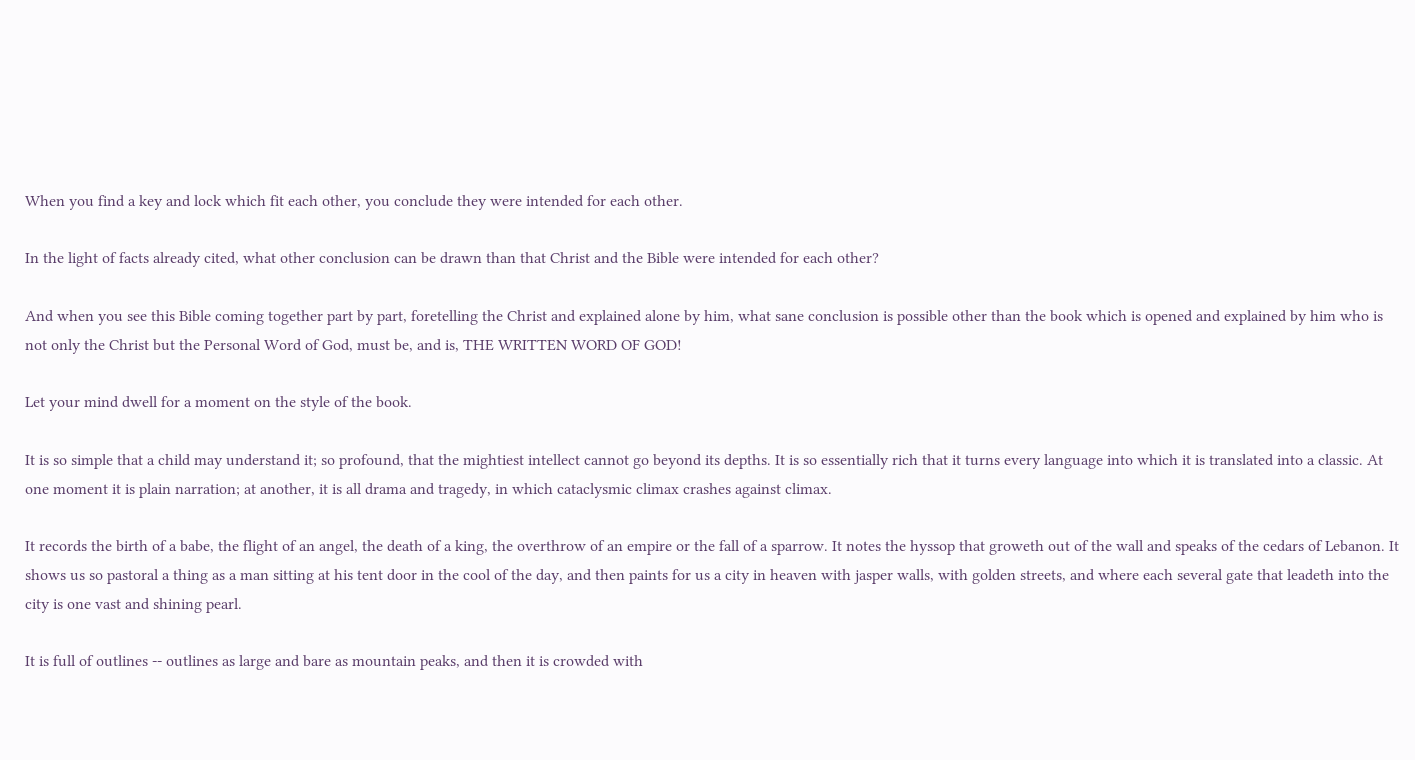When you find a key and lock which fit each other, you conclude they were intended for each other.

In the light of facts already cited, what other conclusion can be drawn than that Christ and the Bible were intended for each other?

And when you see this Bible coming together part by part, foretelling the Christ and explained alone by him, what sane conclusion is possible other than the book which is opened and explained by him who is not only the Christ but the Personal Word of God, must be, and is, THE WRITTEN WORD OF GOD!

Let your mind dwell for a moment on the style of the book.

It is so simple that a child may understand it; so profound, that the mightiest intellect cannot go beyond its depths. It is so essentially rich that it turns every language into which it is translated into a classic. At one moment it is plain narration; at another, it is all drama and tragedy, in which cataclysmic climax crashes against climax.

It records the birth of a babe, the flight of an angel, the death of a king, the overthrow of an empire or the fall of a sparrow. It notes the hyssop that groweth out of the wall and speaks of the cedars of Lebanon. It shows us so pastoral a thing as a man sitting at his tent door in the cool of the day, and then paints for us a city in heaven with jasper walls, with golden streets, and where each several gate that leadeth into the city is one vast and shining pearl.

It is full of outlines -- outlines as large and bare as mountain peaks, and then it is crowded with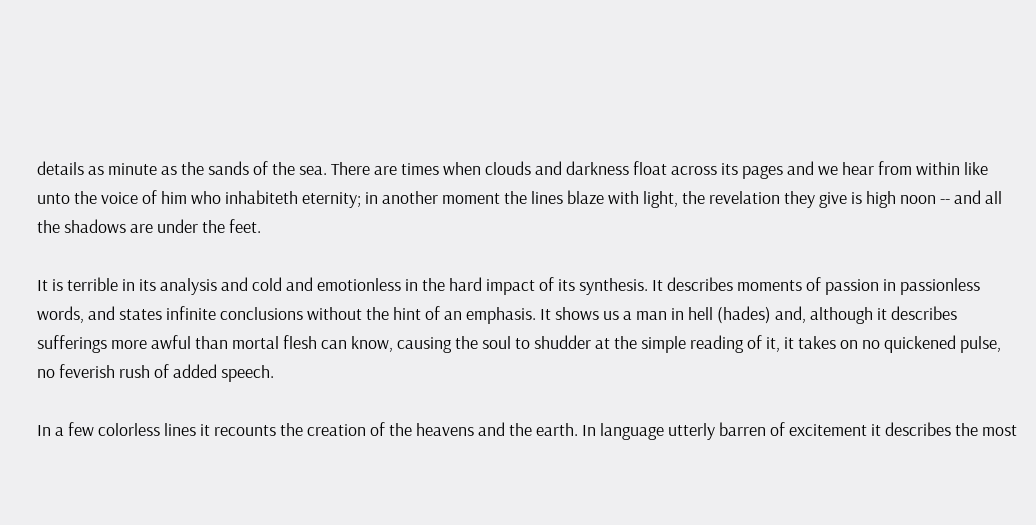details as minute as the sands of the sea. There are times when clouds and darkness float across its pages and we hear from within like unto the voice of him who inhabiteth eternity; in another moment the lines blaze with light, the revelation they give is high noon -- and all the shadows are under the feet.

It is terrible in its analysis and cold and emotionless in the hard impact of its synthesis. It describes moments of passion in passionless words, and states infinite conclusions without the hint of an emphasis. It shows us a man in hell (hades) and, although it describes sufferings more awful than mortal flesh can know, causing the soul to shudder at the simple reading of it, it takes on no quickened pulse, no feverish rush of added speech.

In a few colorless lines it recounts the creation of the heavens and the earth. In language utterly barren of excitement it describes the most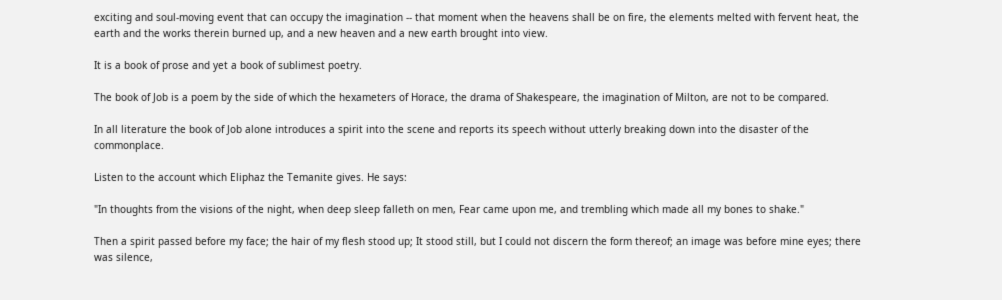exciting and soul-moving event that can occupy the imagination -- that moment when the heavens shall be on fire, the elements melted with fervent heat, the earth and the works therein burned up, and a new heaven and a new earth brought into view.

It is a book of prose and yet a book of sublimest poetry.

The book of Job is a poem by the side of which the hexameters of Horace, the drama of Shakespeare, the imagination of Milton, are not to be compared.

In all literature the book of Job alone introduces a spirit into the scene and reports its speech without utterly breaking down into the disaster of the commonplace.

Listen to the account which Eliphaz the Temanite gives. He says:

"In thoughts from the visions of the night, when deep sleep falleth on men, Fear came upon me, and trembling which made all my bones to shake."

Then a spirit passed before my face; the hair of my flesh stood up; It stood still, but I could not discern the form thereof; an image was before mine eyes; there was silence,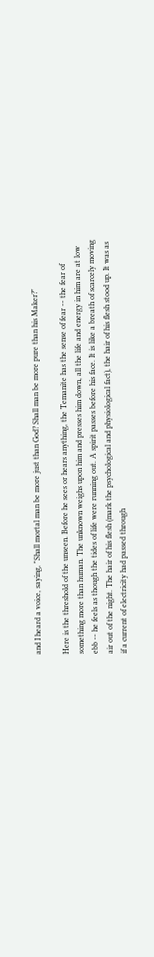and I heard a voice, saying, "Shall mortal man be more just than God? Shall man be more pure than his Maker?"

Here is the threshold of the unseen. Before he sees or hears anything, the Temanite has the sense of fear -- the fear of something more than human. The unknown weighs upon him and presses him down, all the life and energy in him are at low ebb -- he feels as though the tides of life were running out. A spirit passes before his face. It is like a breath of scarcely moving air out of the night. The hair of his flesh (mark the psychological and physiological fact), the hair of his flesh stood up. It was as if a current of electricity had passed through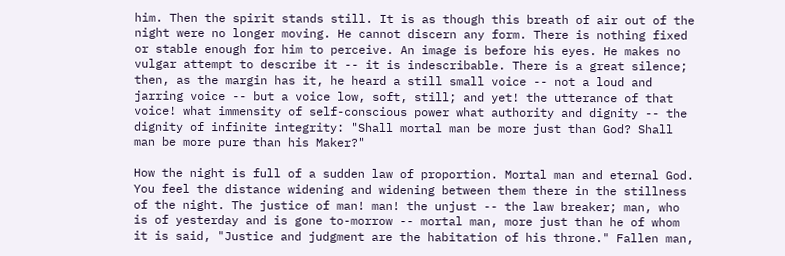him. Then the spirit stands still. It is as though this breath of air out of the night were no longer moving. He cannot discern any form. There is nothing fixed or stable enough for him to perceive. An image is before his eyes. He makes no vulgar attempt to describe it -- it is indescribable. There is a great silence; then, as the margin has it, he heard a still small voice -- not a loud and jarring voice -- but a voice low, soft, still; and yet! the utterance of that voice! what immensity of self-conscious power what authority and dignity -- the dignity of infinite integrity: "Shall mortal man be more just than God? Shall man be more pure than his Maker?"

How the night is full of a sudden law of proportion. Mortal man and eternal God. You feel the distance widening and widening between them there in the stillness of the night. The justice of man! man! the unjust -- the law breaker; man, who is of yesterday and is gone to-morrow -- mortal man, more just than he of whom it is said, "Justice and judgment are the habitation of his throne." Fallen man,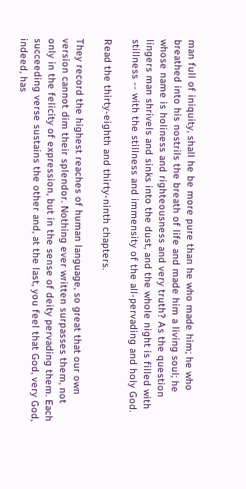man full of iniquity, shall he be more pure than he who made him; he who breathed into his nostrils the breath of life and made him a living soul; he whose name is holiness and righteousness and very truth? As the question lingers man shrivels and sinks into the dust, and the whole night is filled with stillness -- with the stillness and immensity of the all-pervading and holy God.

Read the thirty-eighth and thirty-ninth chapters.

They record the highest reaches of human language, so great that our own version cannot dim their splendor. Nothing ever written surpasses them, not only in the felicity of expression, but in the sense of deity pervading them. Each succeeding verse sustains the other and, at the last, you feel that God, very God, indeed, has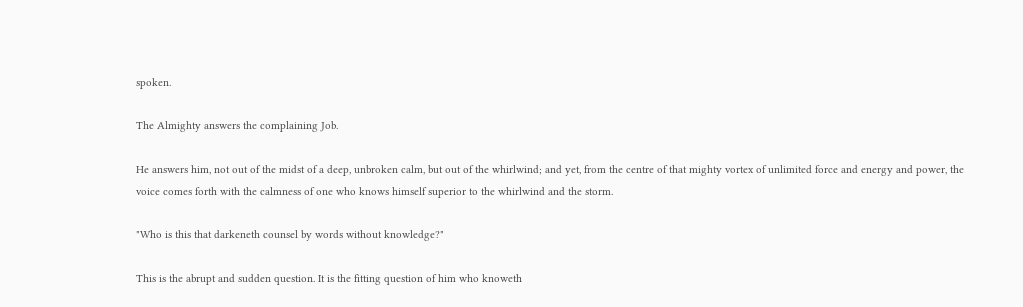spoken.

The Almighty answers the complaining Job.

He answers him, not out of the midst of a deep, unbroken calm, but out of the whirlwind; and yet, from the centre of that mighty vortex of unlimited force and energy and power, the voice comes forth with the calmness of one who knows himself superior to the whirlwind and the storm.

"Who is this that darkeneth counsel by words without knowledge?"

This is the abrupt and sudden question. It is the fitting question of him who knoweth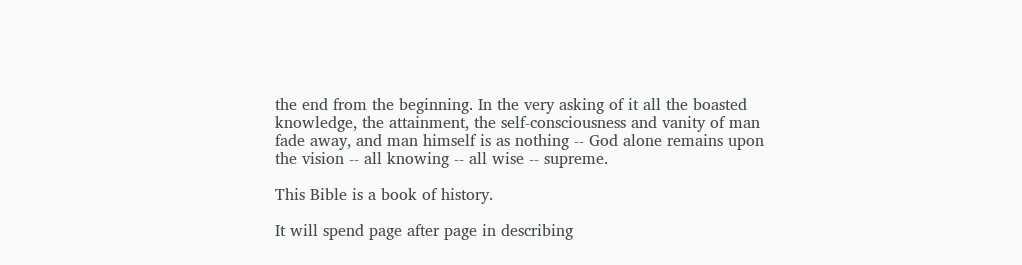the end from the beginning. In the very asking of it all the boasted knowledge, the attainment, the self-consciousness and vanity of man fade away, and man himself is as nothing -- God alone remains upon the vision -- all knowing -- all wise -- supreme.

This Bible is a book of history.

It will spend page after page in describing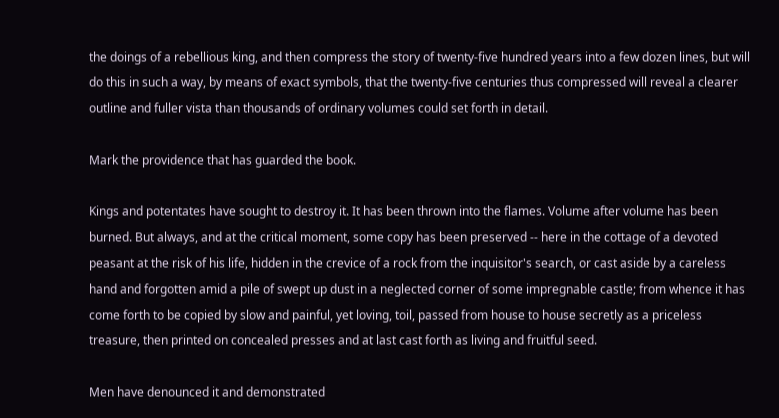the doings of a rebellious king, and then compress the story of twenty-five hundred years into a few dozen lines, but will do this in such a way, by means of exact symbols, that the twenty-five centuries thus compressed will reveal a clearer outline and fuller vista than thousands of ordinary volumes could set forth in detail.

Mark the providence that has guarded the book.

Kings and potentates have sought to destroy it. It has been thrown into the flames. Volume after volume has been burned. But always, and at the critical moment, some copy has been preserved -- here in the cottage of a devoted peasant at the risk of his life, hidden in the crevice of a rock from the inquisitor's search, or cast aside by a careless hand and forgotten amid a pile of swept up dust in a neglected corner of some impregnable castle; from whence it has come forth to be copied by slow and painful, yet loving, toil, passed from house to house secretly as a priceless treasure, then printed on concealed presses and at last cast forth as living and fruitful seed.

Men have denounced it and demonstrated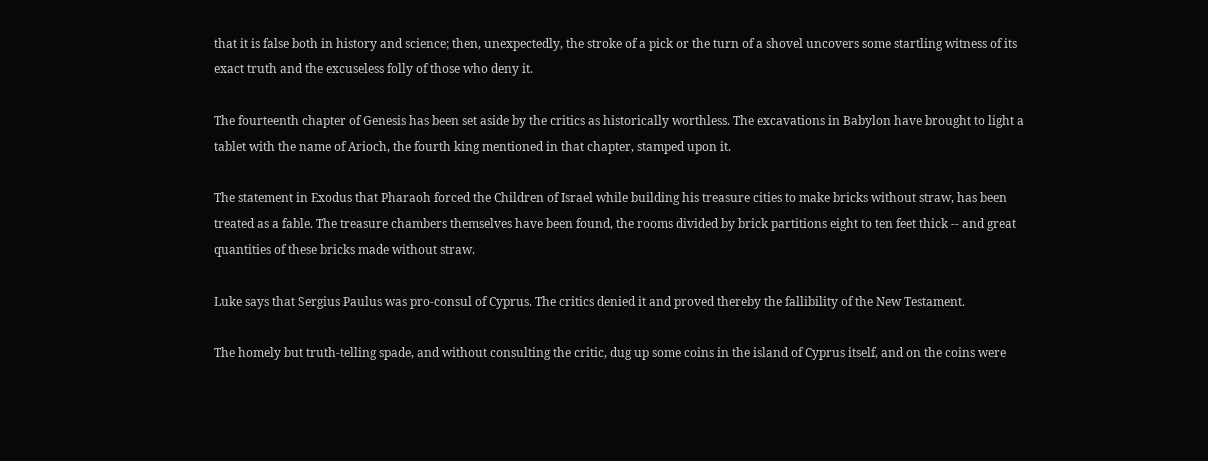that it is false both in history and science; then, unexpectedly, the stroke of a pick or the turn of a shovel uncovers some startling witness of its exact truth and the excuseless folly of those who deny it.

The fourteenth chapter of Genesis has been set aside by the critics as historically worthless. The excavations in Babylon have brought to light a tablet with the name of Arioch, the fourth king mentioned in that chapter, stamped upon it.

The statement in Exodus that Pharaoh forced the Children of Israel while building his treasure cities to make bricks without straw, has been treated as a fable. The treasure chambers themselves have been found, the rooms divided by brick partitions eight to ten feet thick -- and great quantities of these bricks made without straw.

Luke says that Sergius Paulus was pro-consul of Cyprus. The critics denied it and proved thereby the fallibility of the New Testament.

The homely but truth-telling spade, and without consulting the critic, dug up some coins in the island of Cyprus itself, and on the coins were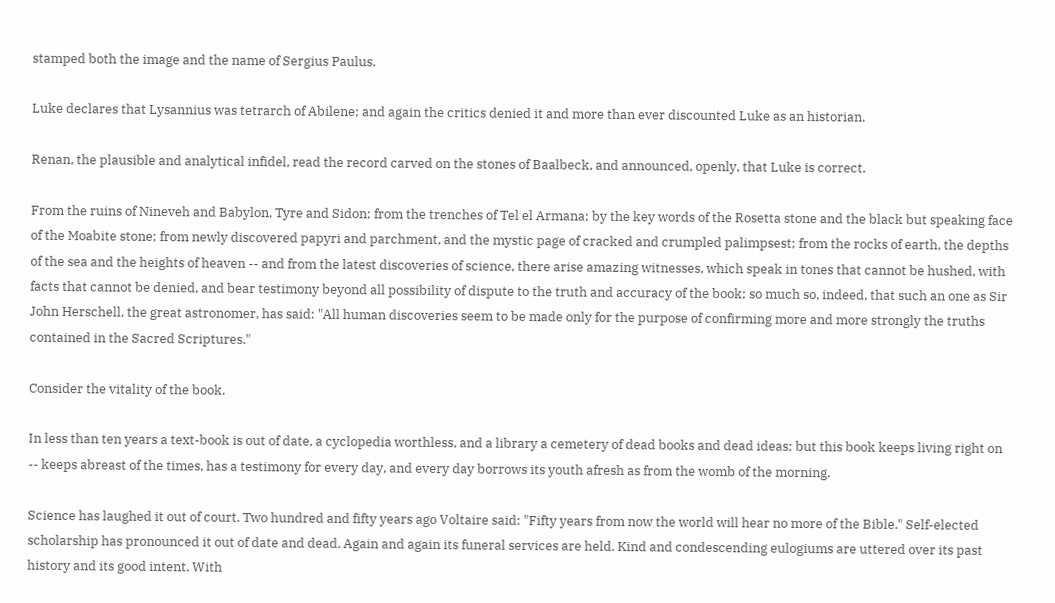stamped both the image and the name of Sergius Paulus.

Luke declares that Lysannius was tetrarch of Abilene; and again the critics denied it and more than ever discounted Luke as an historian.

Renan, the plausible and analytical infidel, read the record carved on the stones of Baalbeck, and announced, openly, that Luke is correct.

From the ruins of Nineveh and Babylon, Tyre and Sidon; from the trenches of Tel el Armana; by the key words of the Rosetta stone and the black but speaking face of the Moabite stone; from newly discovered papyri and parchment, and the mystic page of cracked and crumpled palimpsest; from the rocks of earth, the depths of the sea and the heights of heaven -- and from the latest discoveries of science, there arise amazing witnesses, which speak in tones that cannot be hushed, with facts that cannot be denied, and bear testimony beyond all possibility of dispute to the truth and accuracy of the book; so much so, indeed, that such an one as Sir John Herschell, the great astronomer, has said: "All human discoveries seem to be made only for the purpose of confirming more and more strongly the truths contained in the Sacred Scriptures."

Consider the vitality of the book.

In less than ten years a text-book is out of date, a cyclopedia worthless, and a library a cemetery of dead books and dead ideas; but this book keeps living right on -- keeps abreast of the times, has a testimony for every day, and every day borrows its youth afresh as from the womb of the morning.

Science has laughed it out of court. Two hundred and fifty years ago Voltaire said: "Fifty years from now the world will hear no more of the Bible." Self-elected scholarship has pronounced it out of date and dead. Again and again its funeral services are held. Kind and condescending eulogiums are uttered over its past history and its good intent. With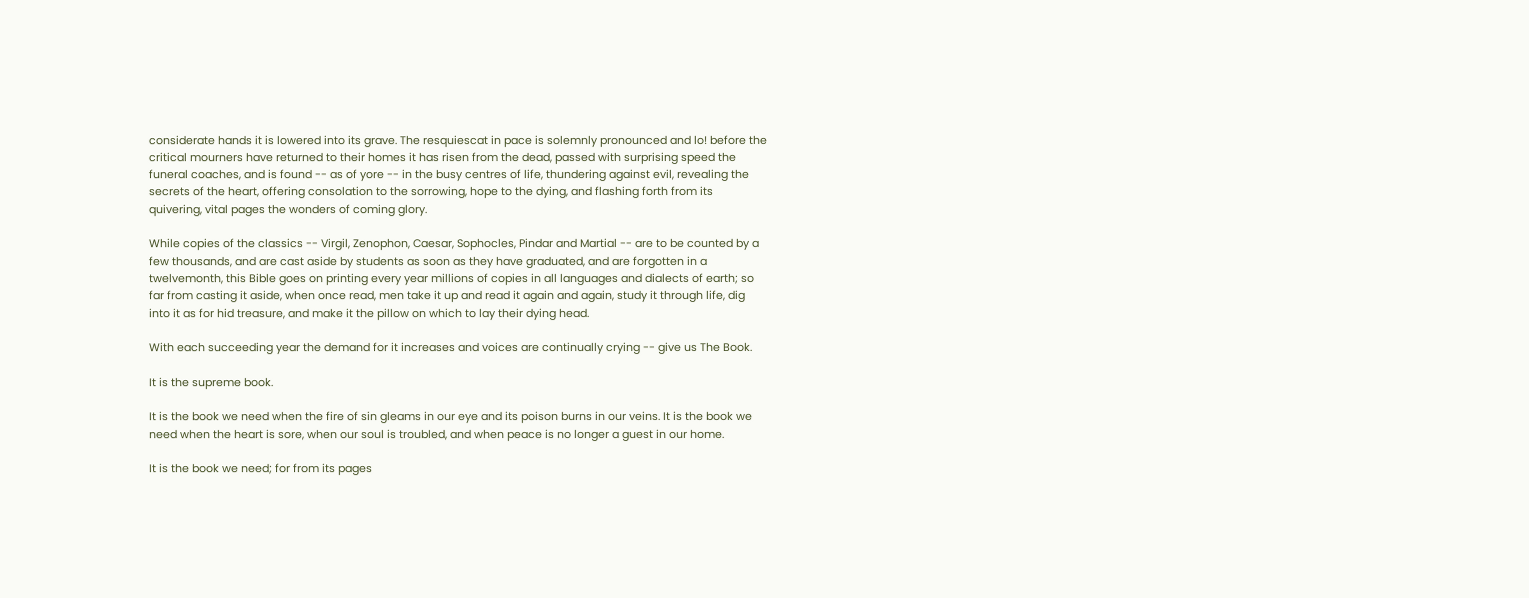considerate hands it is lowered into its grave. The resquiescat in pace is solemnly pronounced and lo! before the critical mourners have returned to their homes it has risen from the dead, passed with surprising speed the funeral coaches, and is found -- as of yore -- in the busy centres of life, thundering against evil, revealing the secrets of the heart, offering consolation to the sorrowing, hope to the dying, and flashing forth from its quivering, vital pages the wonders of coming glory.

While copies of the classics -- Virgil, Zenophon, Caesar, Sophocles, Pindar and Martial -- are to be counted by a few thousands, and are cast aside by students as soon as they have graduated, and are forgotten in a twelvemonth, this Bible goes on printing every year millions of copies in all languages and dialects of earth; so far from casting it aside, when once read, men take it up and read it again and again, study it through life, dig into it as for hid treasure, and make it the pillow on which to lay their dying head.

With each succeeding year the demand for it increases and voices are continually crying -- give us The Book.

It is the supreme book.

It is the book we need when the fire of sin gleams in our eye and its poison burns in our veins. It is the book we need when the heart is sore, when our soul is troubled, and when peace is no longer a guest in our home.

It is the book we need; for from its pages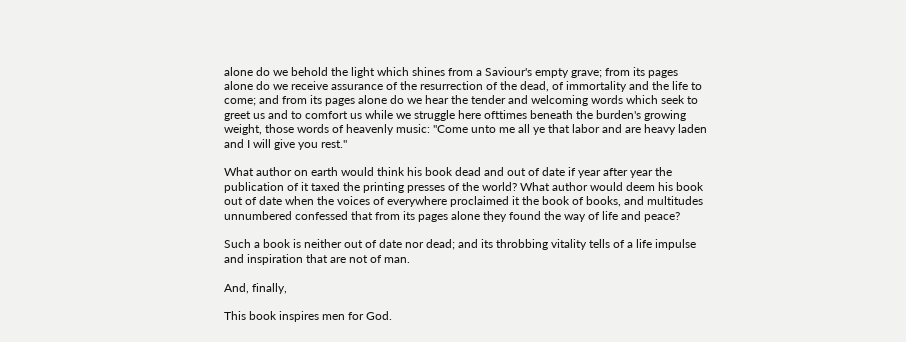alone do we behold the light which shines from a Saviour's empty grave; from its pages alone do we receive assurance of the resurrection of the dead, of immortality and the life to come; and from its pages alone do we hear the tender and welcoming words which seek to greet us and to comfort us while we struggle here ofttimes beneath the burden's growing weight, those words of heavenly music: "Come unto me all ye that labor and are heavy laden and I will give you rest."

What author on earth would think his book dead and out of date if year after year the publication of it taxed the printing presses of the world? What author would deem his book out of date when the voices of everywhere proclaimed it the book of books, and multitudes unnumbered confessed that from its pages alone they found the way of life and peace?

Such a book is neither out of date nor dead; and its throbbing vitality tells of a life impulse and inspiration that are not of man.

And, finally,

This book inspires men for God.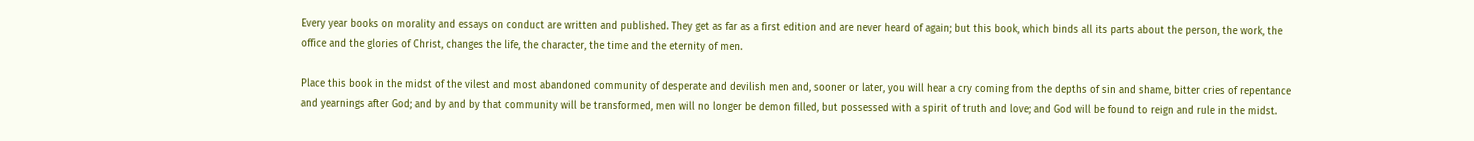Every year books on morality and essays on conduct are written and published. They get as far as a first edition and are never heard of again; but this book, which binds all its parts about the person, the work, the office and the glories of Christ, changes the life, the character, the time and the eternity of men.

Place this book in the midst of the vilest and most abandoned community of desperate and devilish men and, sooner or later, you will hear a cry coming from the depths of sin and shame, bitter cries of repentance and yearnings after God; and by and by that community will be transformed, men will no longer be demon filled, but possessed with a spirit of truth and love; and God will be found to reign and rule in the midst.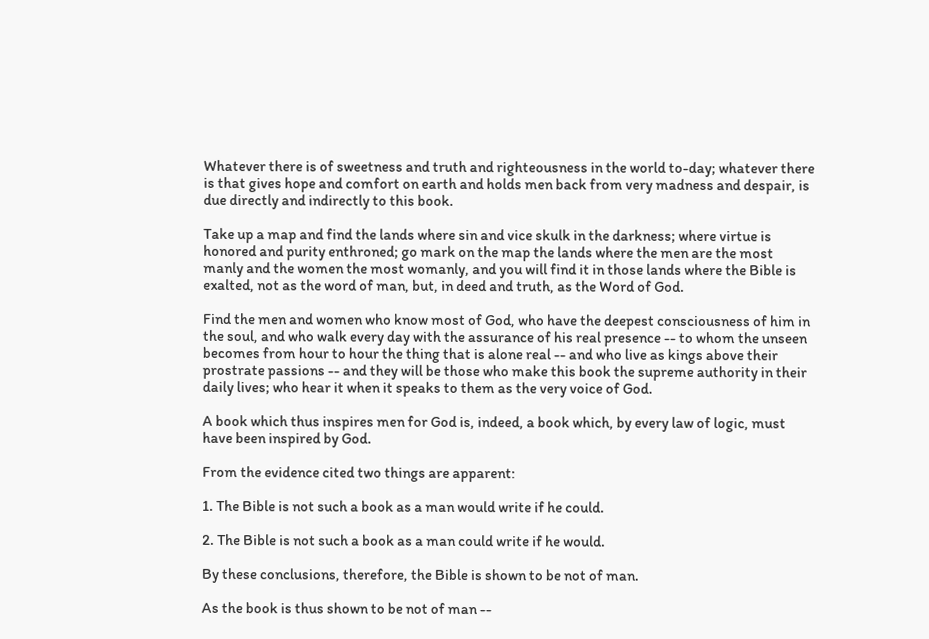Whatever there is of sweetness and truth and righteousness in the world to-day; whatever there is that gives hope and comfort on earth and holds men back from very madness and despair, is due directly and indirectly to this book.

Take up a map and find the lands where sin and vice skulk in the darkness; where virtue is honored and purity enthroned; go mark on the map the lands where the men are the most manly and the women the most womanly, and you will find it in those lands where the Bible is exalted, not as the word of man, but, in deed and truth, as the Word of God.

Find the men and women who know most of God, who have the deepest consciousness of him in the soul, and who walk every day with the assurance of his real presence -- to whom the unseen becomes from hour to hour the thing that is alone real -- and who live as kings above their prostrate passions -- and they will be those who make this book the supreme authority in their daily lives; who hear it when it speaks to them as the very voice of God.

A book which thus inspires men for God is, indeed, a book which, by every law of logic, must have been inspired by God.

From the evidence cited two things are apparent:

1. The Bible is not such a book as a man would write if he could.

2. The Bible is not such a book as a man could write if he would.

By these conclusions, therefore, the Bible is shown to be not of man.

As the book is thus shown to be not of man --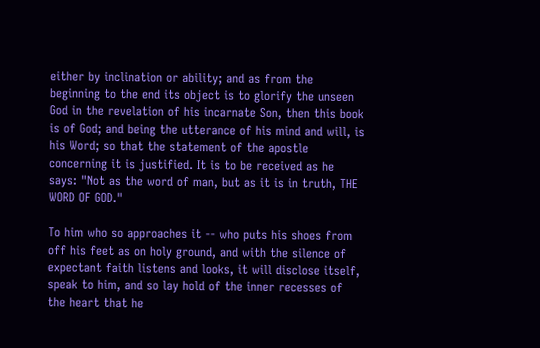either by inclination or ability; and as from the beginning to the end its object is to glorify the unseen God in the revelation of his incarnate Son, then this book is of God; and being the utterance of his mind and will, is his Word; so that the statement of the apostle concerning it is justified. It is to be received as he says: "Not as the word of man, but as it is in truth, THE WORD OF GOD."

To him who so approaches it -- who puts his shoes from off his feet as on holy ground, and with the silence of expectant faith listens and looks, it will disclose itself, speak to him, and so lay hold of the inner recesses of the heart that he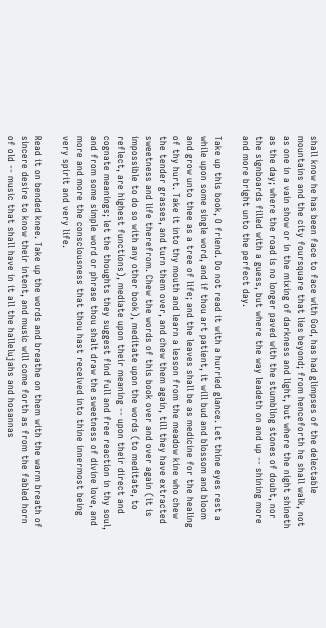shall know he has been face to face with God, has had glimpses of the delectable mountains and the city foursquare that lies beyond; from henceforth he shall walk, not as one in a vain show or in the mixing of darkness and light, but where the night shineth as the day; where the road is no longer paved with the stumbling stones of doubt, nor the signboards filled with a guess, but where the way leadeth on and up -- shining more and more bright unto the perfect day.

Take up this book, O friend. Do not read it with a hurried glance. Let thine eyes rest a while upon some single word, and if thou art patient, it will bud and blossom and bloom and grow unto thee as a tree of life; and the leaves shall be as medicine for the healing of thy hurt. Take it into thy mouth and learn a lesson from the meadow kine who chew the tender grasses, and turn them over, and chew them again, till they have extracted sweetness and life therefrom. Chew the words of this book over and over again (it is impossible to do so with any other book), meditate upon the words (to meditate, to reflect, are highest functions), mediate upon their meaning -- upon their direct and cognate meanings; let the thoughts they suggest find full and free reaction in thy soul, and from some simple word or phrase thou shalt draw the sweetness of divine love, and more and more the consciousness that thou hast received into thine innermost being very spirit and very life.

Read it on bended knee. Take up the words and breathe on them with the warm breath of sincere desire to know their intent, and music will come forth as from the fabled horn of old -- music that shall have in it all the hallelujahs and hosannas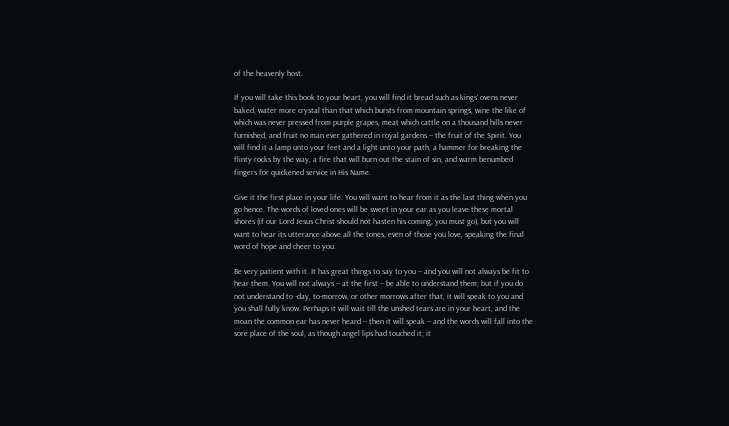of the heavenly host.

If you will take this book to your heart, you will find it bread such as kings' ovens never baked, water more crystal than that which bursts from mountain springs, wine the like of which was never pressed from purple grapes, meat which cattle on a thousand hills never furnished, and fruit no man ever gathered in royal gardens -- the fruit of the Spirit. You will find it a lamp unto your feet and a light unto your path, a hammer for breaking the flinty rocks by the way, a fire that will burn out the stain of sin, and warm benumbed fingers for quickened service in His Name.

Give it the first place in your life. You will want to hear from it as the last thing when you go hence. The words of loved ones will be sweet in your ear as you leave these mortal shores (if our Lord Jesus Christ should not hasten his coming, you must go), but you will want to hear its utterance above all the tones, even of those you love, speaking the final word of hope and cheer to you.

Be very patient with it. It has great things to say to you -- and you will not always be fit to hear them. You will not always -- at the first -- be able to understand them; but if you do not understand to -day, to-morrow, or other morrows after that, it will speak to you and you shall fully know. Perhaps it will wait till the unshed tears are in your heart, and the moan the common ear has never heard -- then it will speak -- and the words will fall into the sore place of the soul, as though angel lips had touched it; it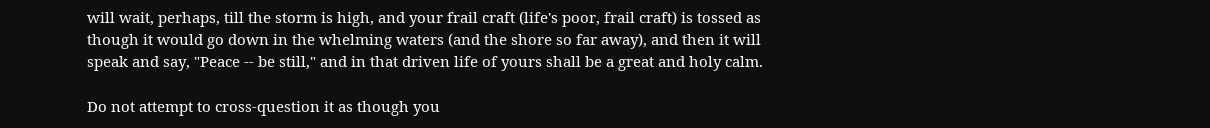will wait, perhaps, till the storm is high, and your frail craft (life's poor, frail craft) is tossed as though it would go down in the whelming waters (and the shore so far away), and then it will speak and say, "Peace -- be still," and in that driven life of yours shall be a great and holy calm.

Do not attempt to cross-question it as though you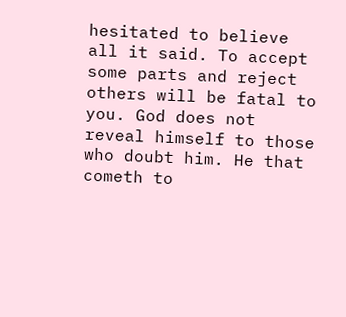hesitated to believe all it said. To accept some parts and reject others will be fatal to you. God does not reveal himself to those who doubt him. He that cometh to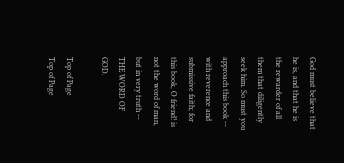God must believe that he is, and that he is the rewarder of all them that diligently seek him. So must you approach this book -- with reverence and submissive faith; for this book, O friend! is not the word of man, but in very truth -- THE WORD OF GOD.

Top of Page
Top of Page